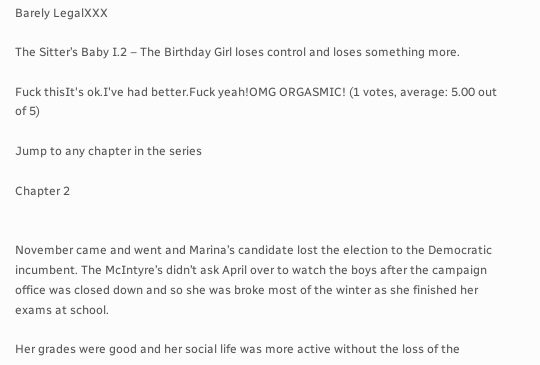Barely LegalXXX

The Sitter’s Baby I.2 – The Birthday Girl loses control and loses something more.

Fuck thisIt's ok.I've had better.Fuck yeah!OMG ORGASMIC! (1 votes, average: 5.00 out of 5)

Jump to any chapter in the series

Chapter 2


November came and went and Marina’s candidate lost the election to the Democratic incumbent. The McIntyre’s didn’t ask April over to watch the boys after the campaign office was closed down and so she was broke most of the winter as she finished her exams at school.

Her grades were good and her social life was more active without the loss of the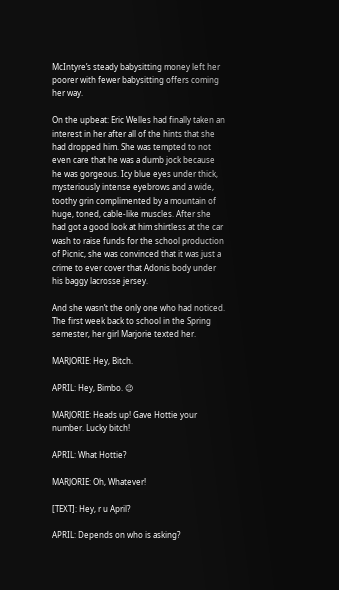McIntyre’s steady babysitting money left her poorer with fewer babysitting offers coming her way.

On the upbeat: Eric Welles had finally taken an interest in her after all of the hints that she had dropped him. She was tempted to not even care that he was a dumb jock because he was gorgeous. Icy blue eyes under thick, mysteriously intense eyebrows and a wide, toothy grin complimented by a mountain of huge, toned, cable-like muscles. After she had got a good look at him shirtless at the car wash to raise funds for the school production of Picnic, she was convinced that it was just a crime to ever cover that Adonis body under his baggy lacrosse jersey.

And she wasn’t the only one who had noticed. The first week back to school in the Spring semester, her girl Marjorie texted her.

MARJORIE: Hey, Bitch.

APRIL: Hey, Bimbo. 😉

MARJORIE: Heads up! Gave Hottie your number. Lucky bitch!

APRIL: What Hottie?

MARJORIE: Oh, Whatever!

[TEXT]: Hey, r u April?

APRIL: Depends on who is asking?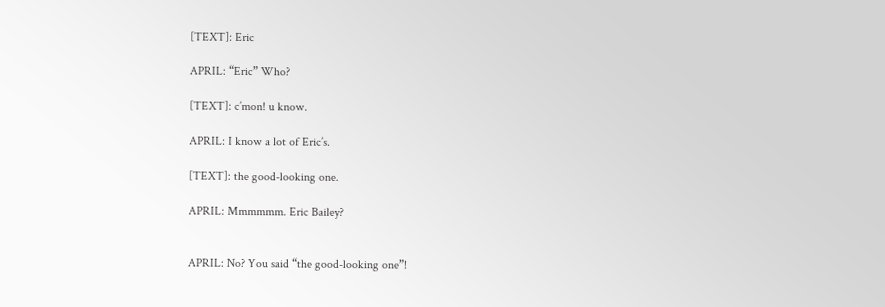[TEXT]: Eric

APRIL: “Eric” Who?

[TEXT]: c’mon! u know.

APRIL: I know a lot of Eric’s.

[TEXT]: the good-looking one.

APRIL: Mmmmmm. Eric Bailey?


APRIL: No? You said “the good-looking one”!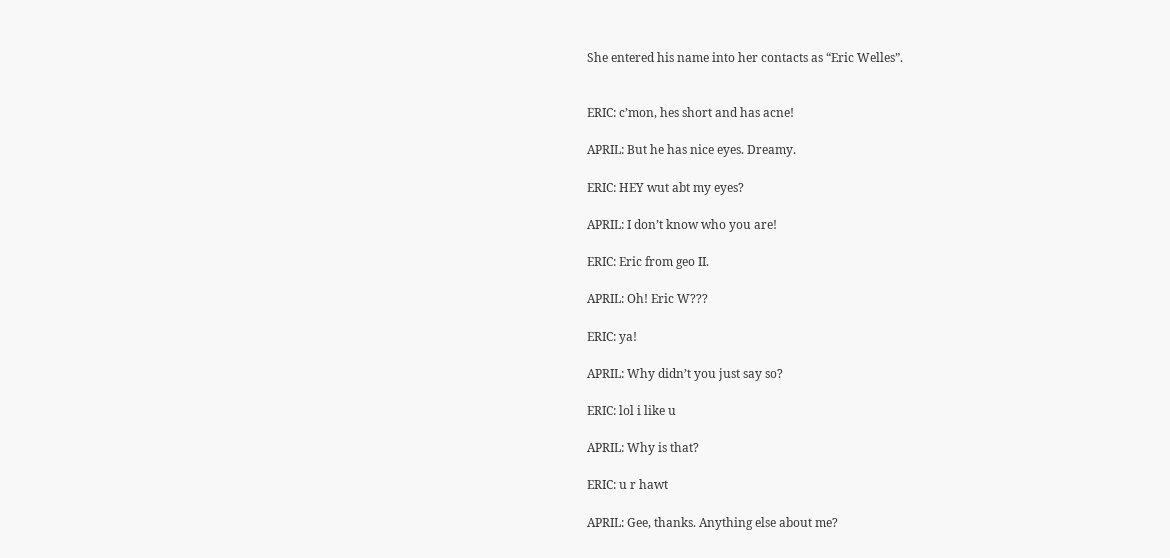She entered his name into her contacts as “Eric Welles”.


ERIC: c’mon, hes short and has acne!

APRIL: But he has nice eyes. Dreamy.

ERIC: HEY wut abt my eyes?

APRIL: I don’t know who you are!

ERIC: Eric from geo II.

APRIL: Oh! Eric W???

ERIC: ya!

APRIL: Why didn’t you just say so?

ERIC: lol i like u

APRIL: Why is that?

ERIC: u r hawt

APRIL: Gee, thanks. Anything else about me?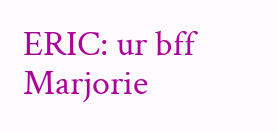ERIC: ur bff Marjorie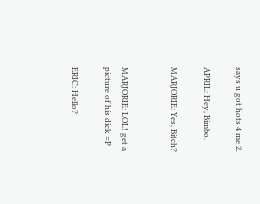says u got hots 4 me 2.

APRIL: Hey, Bimbo.

MARJORIE: Yes, Bitch?


MARJORIE: LOL! get a picture of his dick =P

ERIC: Hello?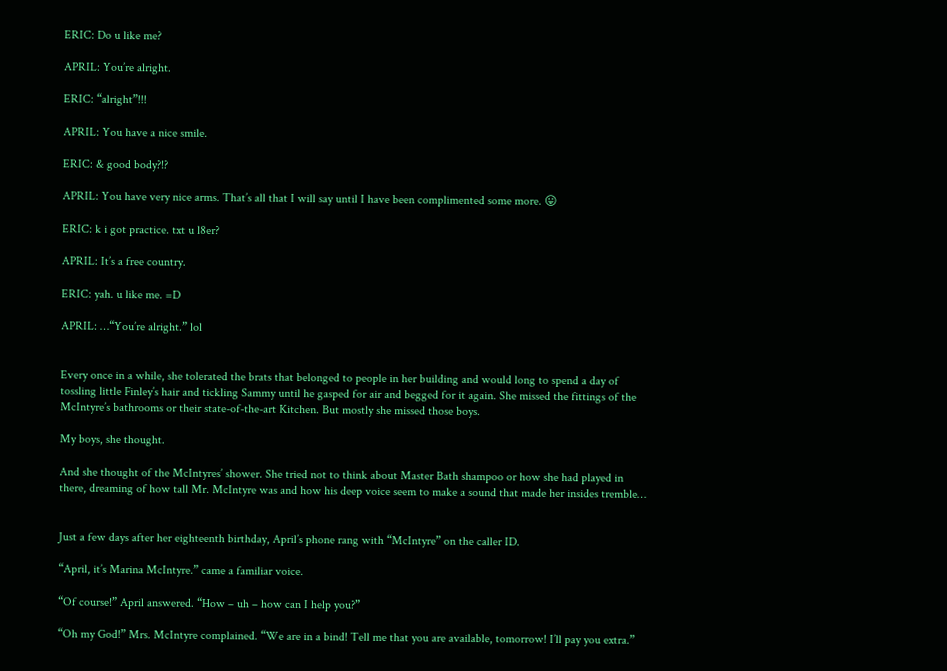ERIC: Do u like me?

APRIL: You’re alright.

ERIC: “alright”!!!

APRIL: You have a nice smile.

ERIC: & good body?!?

APRIL: You have very nice arms. That’s all that I will say until I have been complimented some more. 😛

ERIC: k i got practice. txt u l8er?

APRIL: It’s a free country.

ERIC: yah. u like me. =D

APRIL: …“You’re alright.” lol


Every once in a while, she tolerated the brats that belonged to people in her building and would long to spend a day of tossling little Finley’s hair and tickling Sammy until he gasped for air and begged for it again. She missed the fittings of the McIntyre’s bathrooms or their state-of-the-art Kitchen. But mostly she missed those boys.

My boys, she thought.

And she thought of the McIntyres’ shower. She tried not to think about Master Bath shampoo or how she had played in there, dreaming of how tall Mr. McIntyre was and how his deep voice seem to make a sound that made her insides tremble…


Just a few days after her eighteenth birthday, April’s phone rang with “McIntyre” on the caller ID.

“April, it’s Marina McIntyre.” came a familiar voice.

“Of course!” April answered. “How – uh – how can I help you?”

“Oh my God!” Mrs. McIntyre complained. “We are in a bind! Tell me that you are available, tomorrow! I’ll pay you extra.”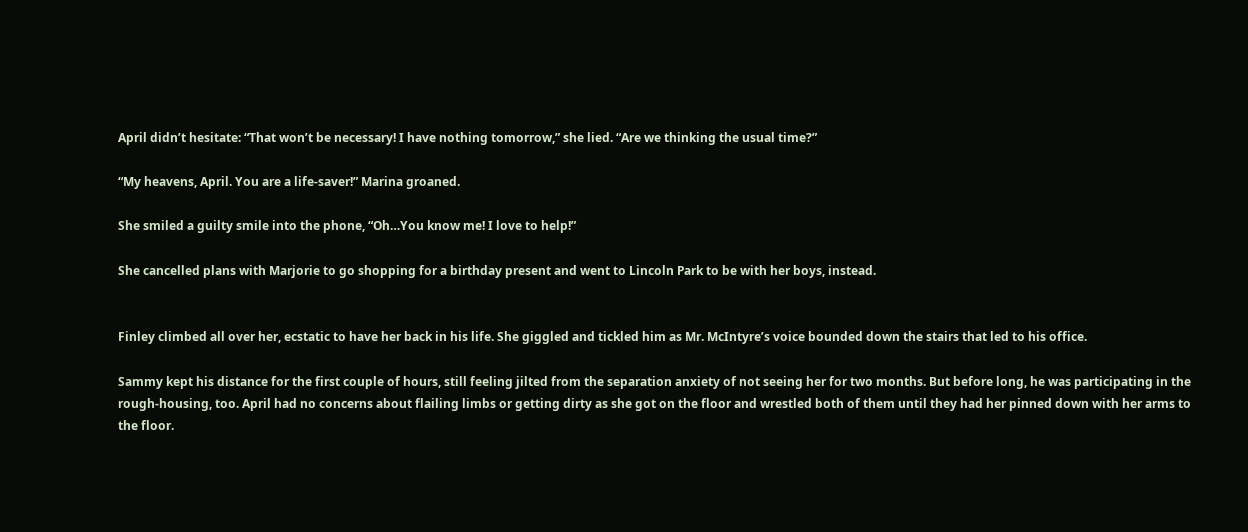April didn’t hesitate: “That won’t be necessary! I have nothing tomorrow,” she lied. “Are we thinking the usual time?”

“My heavens, April. You are a life-saver!” Marina groaned.

She smiled a guilty smile into the phone, “Oh…You know me! I love to help!”

She cancelled plans with Marjorie to go shopping for a birthday present and went to Lincoln Park to be with her boys, instead.


Finley climbed all over her, ecstatic to have her back in his life. She giggled and tickled him as Mr. McIntyre’s voice bounded down the stairs that led to his office.

Sammy kept his distance for the first couple of hours, still feeling jilted from the separation anxiety of not seeing her for two months. But before long, he was participating in the rough-housing, too. April had no concerns about flailing limbs or getting dirty as she got on the floor and wrestled both of them until they had her pinned down with her arms to the floor.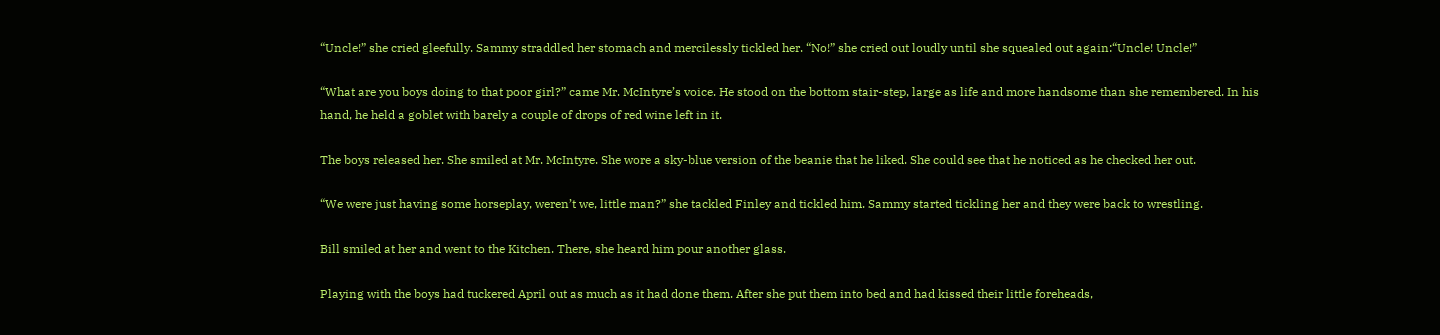“Uncle!” she cried gleefully. Sammy straddled her stomach and mercilessly tickled her. “No!” she cried out loudly until she squealed out again:“Uncle! Uncle!”

“What are you boys doing to that poor girl?” came Mr. McIntyre’s voice. He stood on the bottom stair-step, large as life and more handsome than she remembered. In his hand, he held a goblet with barely a couple of drops of red wine left in it.

The boys released her. She smiled at Mr. McIntyre. She wore a sky-blue version of the beanie that he liked. She could see that he noticed as he checked her out.

“We were just having some horseplay, weren’t we, little man?” she tackled Finley and tickled him. Sammy started tickling her and they were back to wrestling.

Bill smiled at her and went to the Kitchen. There, she heard him pour another glass.

Playing with the boys had tuckered April out as much as it had done them. After she put them into bed and had kissed their little foreheads,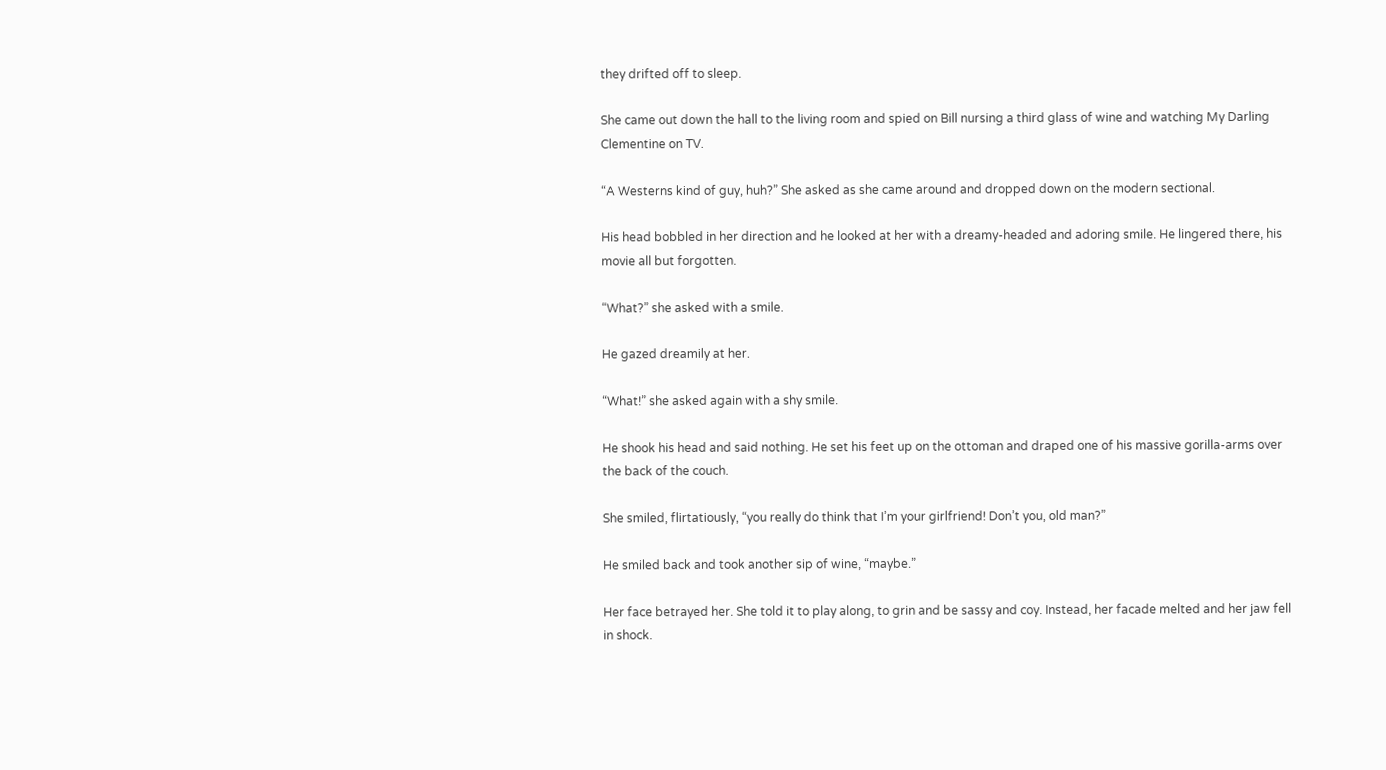they drifted off to sleep.

She came out down the hall to the living room and spied on Bill nursing a third glass of wine and watching My Darling Clementine on TV.

“A Westerns kind of guy, huh?” She asked as she came around and dropped down on the modern sectional.

His head bobbled in her direction and he looked at her with a dreamy-headed and adoring smile. He lingered there, his movie all but forgotten.

“What?” she asked with a smile.

He gazed dreamily at her.

“What!” she asked again with a shy smile.

He shook his head and said nothing. He set his feet up on the ottoman and draped one of his massive gorilla-arms over the back of the couch.

She smiled, flirtatiously, “you really do think that I’m your girlfriend! Don’t you, old man?”

He smiled back and took another sip of wine, “maybe.”

Her face betrayed her. She told it to play along, to grin and be sassy and coy. Instead, her facade melted and her jaw fell in shock.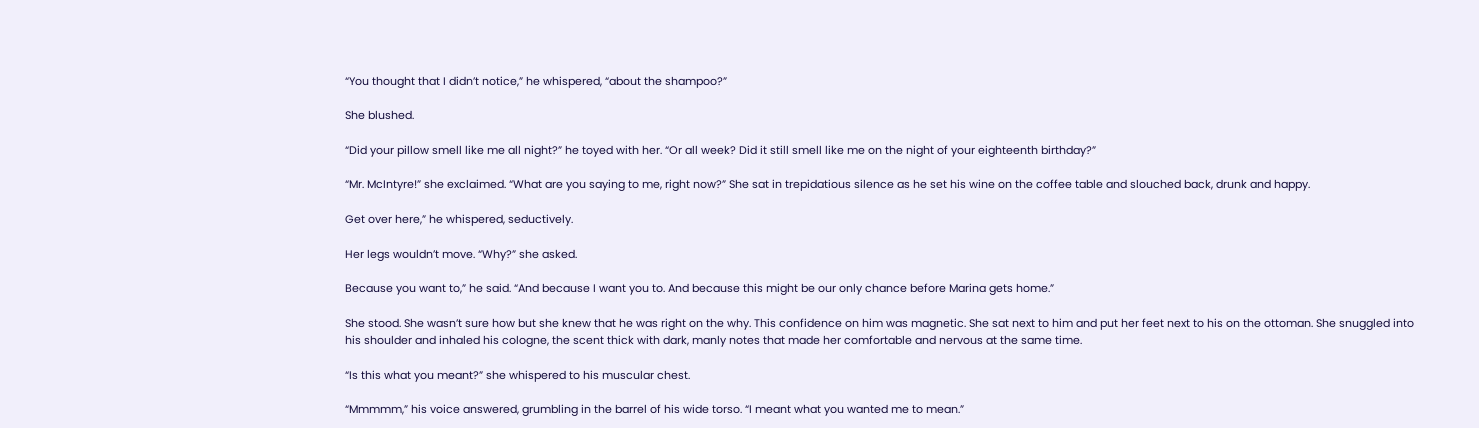“You thought that I didn’t notice,” he whispered, “about the shampoo?”

She blushed.

“Did your pillow smell like me all night?” he toyed with her. “Or all week? Did it still smell like me on the night of your eighteenth birthday?”

“Mr. McIntyre!” she exclaimed. “What are you saying to me, right now?” She sat in trepidatious silence as he set his wine on the coffee table and slouched back, drunk and happy.

Get over here,” he whispered, seductively.

Her legs wouldn’t move. “Why?” she asked.

Because you want to,” he said. “And because I want you to. And because this might be our only chance before Marina gets home.”

She stood. She wasn’t sure how but she knew that he was right on the why. This confidence on him was magnetic. She sat next to him and put her feet next to his on the ottoman. She snuggled into his shoulder and inhaled his cologne, the scent thick with dark, manly notes that made her comfortable and nervous at the same time.

“Is this what you meant?” she whispered to his muscular chest.

“Mmmmm,” his voice answered, grumbling in the barrel of his wide torso. “I meant what you wanted me to mean.”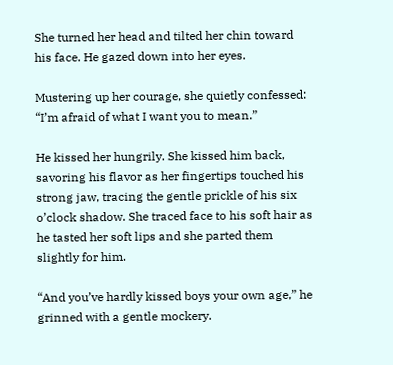She turned her head and tilted her chin toward his face. He gazed down into her eyes.

Mustering up her courage, she quietly confessed: “I’m afraid of what I want you to mean.”

He kissed her hungrily. She kissed him back, savoring his flavor as her fingertips touched his strong jaw, tracing the gentle prickle of his six o’clock shadow. She traced face to his soft hair as he tasted her soft lips and she parted them slightly for him.

“And you’ve hardly kissed boys your own age,” he grinned with a gentle mockery.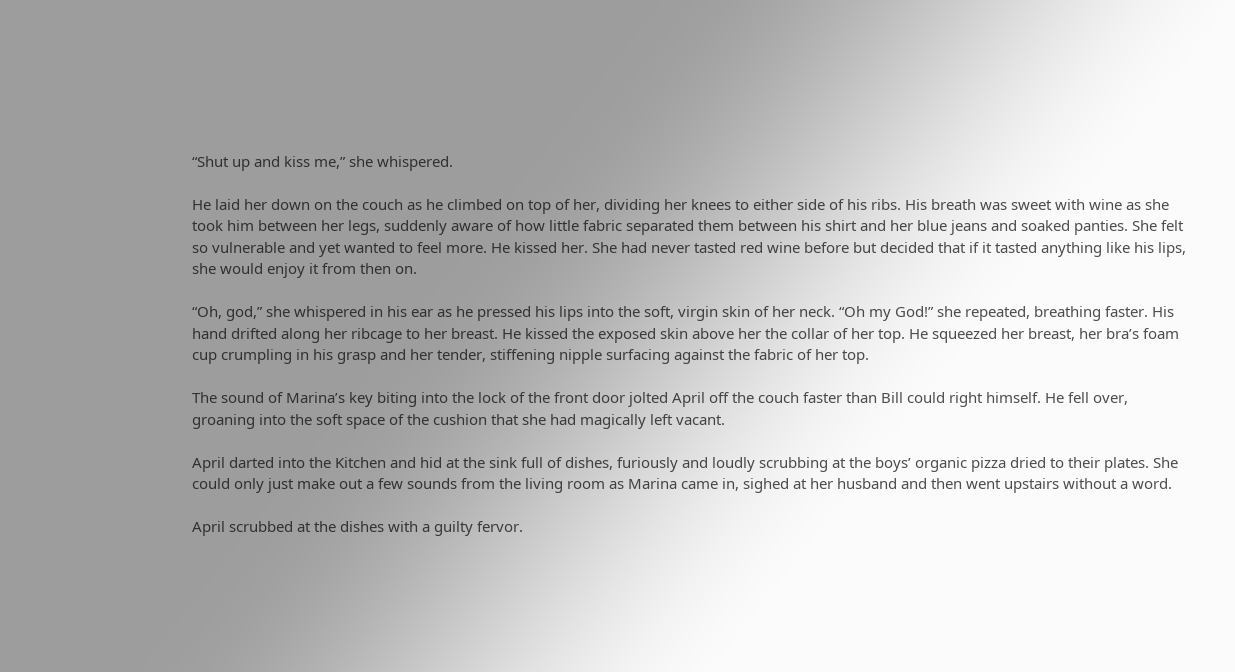“Shut up and kiss me,” she whispered.

He laid her down on the couch as he climbed on top of her, dividing her knees to either side of his ribs. His breath was sweet with wine as she took him between her legs, suddenly aware of how little fabric separated them between his shirt and her blue jeans and soaked panties. She felt so vulnerable and yet wanted to feel more. He kissed her. She had never tasted red wine before but decided that if it tasted anything like his lips, she would enjoy it from then on.

“Oh, god,” she whispered in his ear as he pressed his lips into the soft, virgin skin of her neck. “Oh my God!” she repeated, breathing faster. His hand drifted along her ribcage to her breast. He kissed the exposed skin above her the collar of her top. He squeezed her breast, her bra’s foam cup crumpling in his grasp and her tender, stiffening nipple surfacing against the fabric of her top.

The sound of Marina’s key biting into the lock of the front door jolted April off the couch faster than Bill could right himself. He fell over, groaning into the soft space of the cushion that she had magically left vacant.

April darted into the Kitchen and hid at the sink full of dishes, furiously and loudly scrubbing at the boys’ organic pizza dried to their plates. She could only just make out a few sounds from the living room as Marina came in, sighed at her husband and then went upstairs without a word.

April scrubbed at the dishes with a guilty fervor.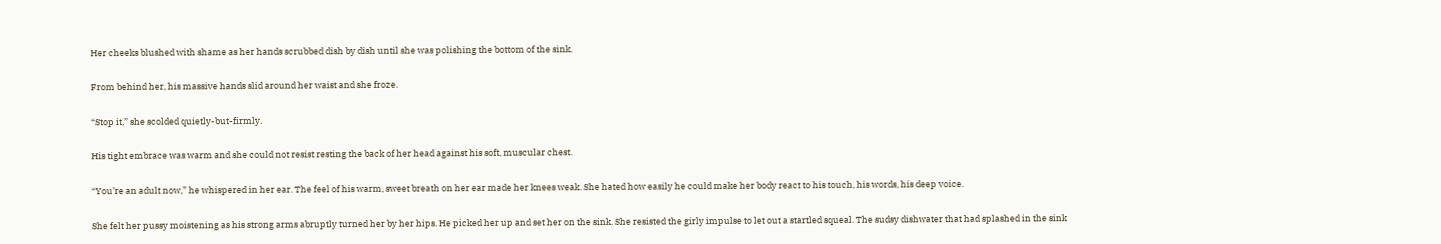Her cheeks blushed with shame as her hands scrubbed dish by dish until she was polishing the bottom of the sink.

From behind her, his massive hands slid around her waist and she froze.

“Stop it,” she scolded quietly-but-firmly.

His tight embrace was warm and she could not resist resting the back of her head against his soft, muscular chest.

“You’re an adult now,” he whispered in her ear. The feel of his warm, sweet breath on her ear made her knees weak. She hated how easily he could make her body react to his touch, his words, his deep voice.

She felt her pussy moistening as his strong arms abruptly turned her by her hips. He picked her up and set her on the sink. She resisted the girly impulse to let out a startled squeal. The sudsy dishwater that had splashed in the sink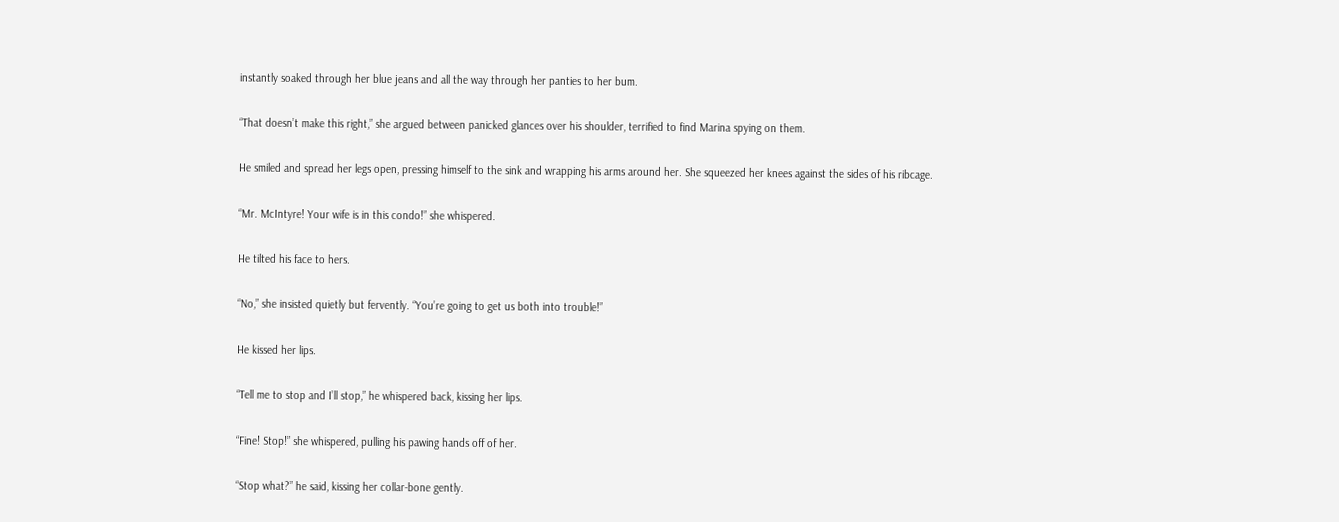instantly soaked through her blue jeans and all the way through her panties to her bum.

“That doesn’t make this right,” she argued between panicked glances over his shoulder, terrified to find Marina spying on them.

He smiled and spread her legs open, pressing himself to the sink and wrapping his arms around her. She squeezed her knees against the sides of his ribcage.

“Mr. McIntyre! Your wife is in this condo!” she whispered.

He tilted his face to hers.

“No,” she insisted quietly but fervently. “You’re going to get us both into trouble!”

He kissed her lips.

“Tell me to stop and I’ll stop,” he whispered back, kissing her lips.

“Fine! Stop!” she whispered, pulling his pawing hands off of her.

“Stop what?” he said, kissing her collar-bone gently.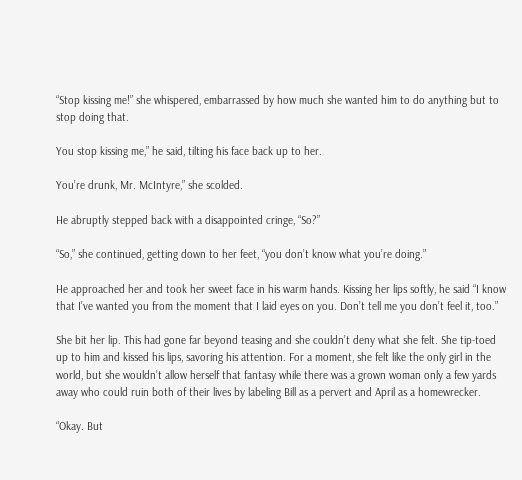“Stop kissing me!” she whispered, embarrassed by how much she wanted him to do anything but to stop doing that.

You stop kissing me,” he said, tilting his face back up to her.

You’re drunk, Mr. McIntyre,” she scolded.

He abruptly stepped back with a disappointed cringe, “So?”

“So,” she continued, getting down to her feet, “you don’t know what you’re doing.”

He approached her and took her sweet face in his warm hands. Kissing her lips softly, he said “I know that I’ve wanted you from the moment that I laid eyes on you. Don’t tell me you don’t feel it, too.”

She bit her lip. This had gone far beyond teasing and she couldn’t deny what she felt. She tip-toed up to him and kissed his lips, savoring his attention. For a moment, she felt like the only girl in the world, but she wouldn’t allow herself that fantasy while there was a grown woman only a few yards away who could ruin both of their lives by labeling Bill as a pervert and April as a homewrecker.

“Okay. But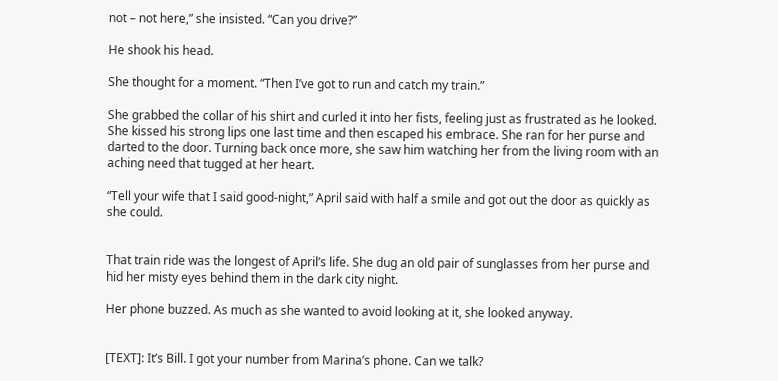not – not here,” she insisted. “Can you drive?”

He shook his head.

She thought for a moment. “Then I’ve got to run and catch my train.”

She grabbed the collar of his shirt and curled it into her fists, feeling just as frustrated as he looked. She kissed his strong lips one last time and then escaped his embrace. She ran for her purse and darted to the door. Turning back once more, she saw him watching her from the living room with an aching need that tugged at her heart.

“Tell your wife that I said good-night,” April said with half a smile and got out the door as quickly as she could.


That train ride was the longest of April’s life. She dug an old pair of sunglasses from her purse and hid her misty eyes behind them in the dark city night.

Her phone buzzed. As much as she wanted to avoid looking at it, she looked anyway.


[TEXT]: It’s Bill. I got your number from Marina’s phone. Can we talk?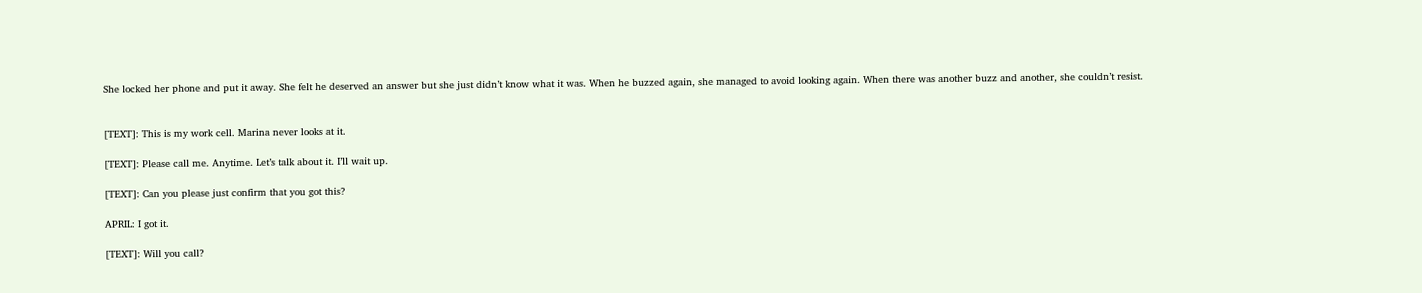She locked her phone and put it away. She felt he deserved an answer but she just didn’t know what it was. When he buzzed again, she managed to avoid looking again. When there was another buzz and another, she couldn’t resist.


[TEXT]: This is my work cell. Marina never looks at it.

[TEXT]: Please call me. Anytime. Let’s talk about it. I’ll wait up.

[TEXT]: Can you please just confirm that you got this?

APRIL: I got it.

[TEXT]: Will you call?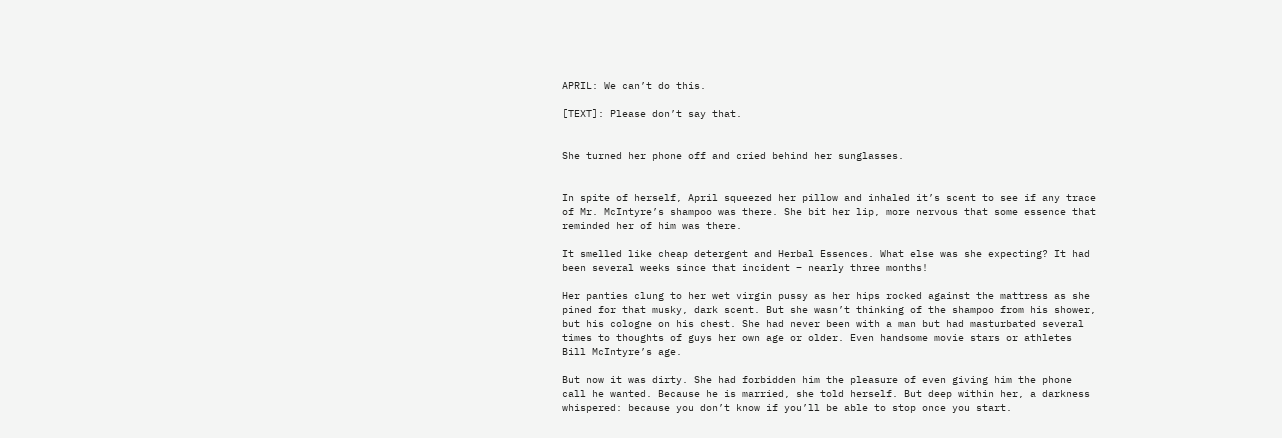APRIL: We can’t do this.

[TEXT]: Please don’t say that.


She turned her phone off and cried behind her sunglasses.


In spite of herself, April squeezed her pillow and inhaled it’s scent to see if any trace of Mr. McIntyre’s shampoo was there. She bit her lip, more nervous that some essence that reminded her of him was there.

It smelled like cheap detergent and Herbal Essences. What else was she expecting? It had been several weeks since that incident – nearly three months!

Her panties clung to her wet virgin pussy as her hips rocked against the mattress as she pined for that musky, dark scent. But she wasn’t thinking of the shampoo from his shower, but his cologne on his chest. She had never been with a man but had masturbated several times to thoughts of guys her own age or older. Even handsome movie stars or athletes Bill McIntyre’s age.

But now it was dirty. She had forbidden him the pleasure of even giving him the phone call he wanted. Because he is married, she told herself. But deep within her, a darkness whispered: because you don’t know if you’ll be able to stop once you start.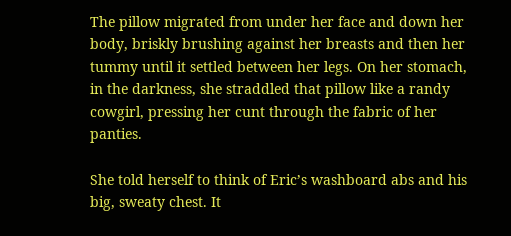The pillow migrated from under her face and down her body, briskly brushing against her breasts and then her tummy until it settled between her legs. On her stomach, in the darkness, she straddled that pillow like a randy cowgirl, pressing her cunt through the fabric of her panties.

She told herself to think of Eric’s washboard abs and his big, sweaty chest. It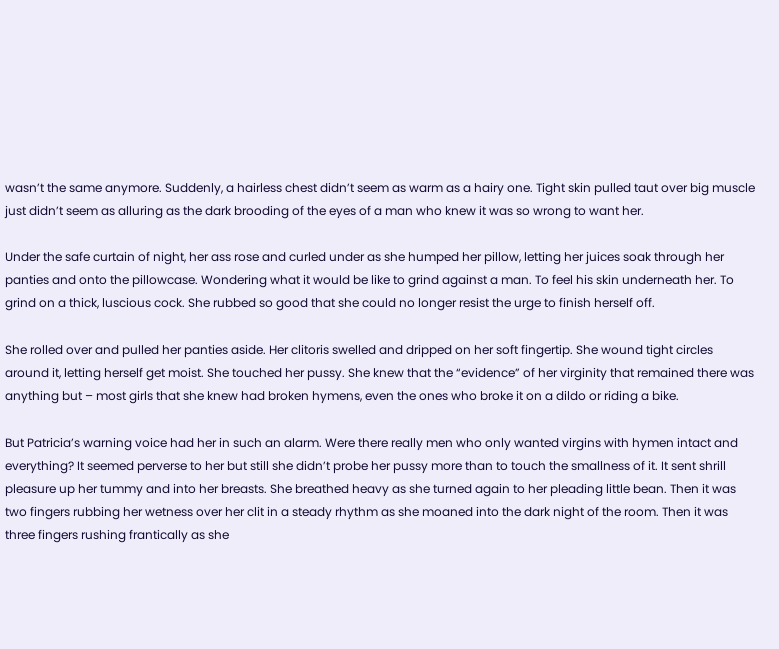wasn’t the same anymore. Suddenly, a hairless chest didn’t seem as warm as a hairy one. Tight skin pulled taut over big muscle just didn’t seem as alluring as the dark brooding of the eyes of a man who knew it was so wrong to want her.

Under the safe curtain of night, her ass rose and curled under as she humped her pillow, letting her juices soak through her panties and onto the pillowcase. Wondering what it would be like to grind against a man. To feel his skin underneath her. To grind on a thick, luscious cock. She rubbed so good that she could no longer resist the urge to finish herself off.

She rolled over and pulled her panties aside. Her clitoris swelled and dripped on her soft fingertip. She wound tight circles around it, letting herself get moist. She touched her pussy. She knew that the “evidence” of her virginity that remained there was anything but – most girls that she knew had broken hymens, even the ones who broke it on a dildo or riding a bike.

But Patricia’s warning voice had her in such an alarm. Were there really men who only wanted virgins with hymen intact and everything? It seemed perverse to her but still she didn’t probe her pussy more than to touch the smallness of it. It sent shrill pleasure up her tummy and into her breasts. She breathed heavy as she turned again to her pleading little bean. Then it was two fingers rubbing her wetness over her clit in a steady rhythm as she moaned into the dark night of the room. Then it was three fingers rushing frantically as she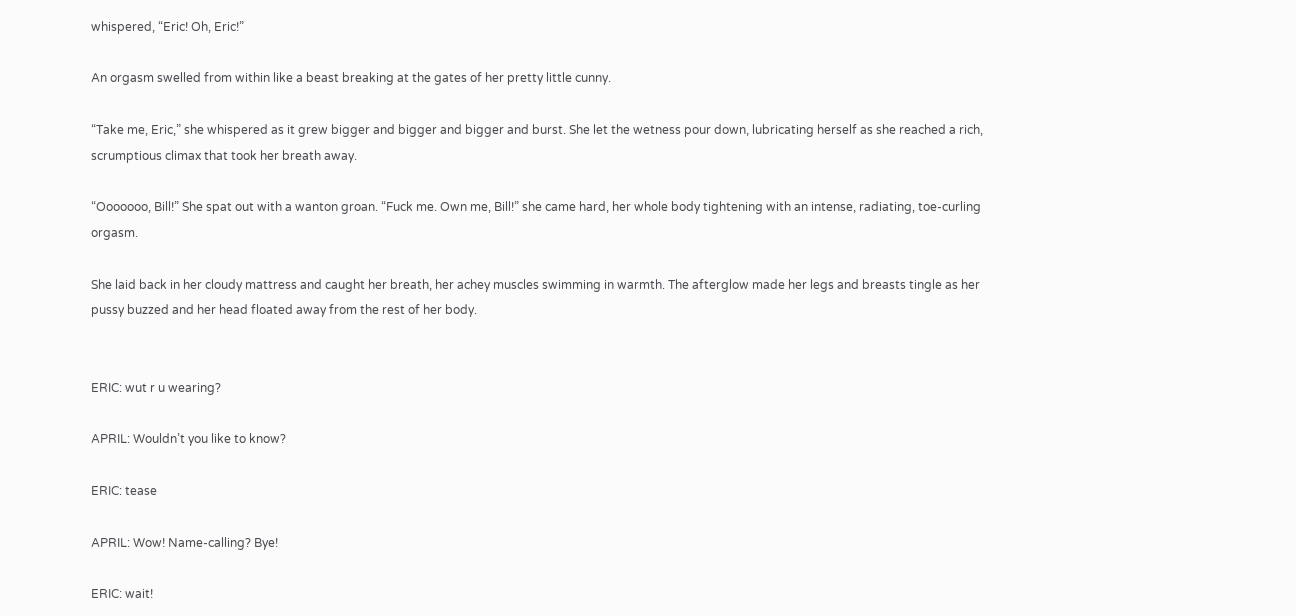whispered, “Eric! Oh, Eric!”

An orgasm swelled from within like a beast breaking at the gates of her pretty little cunny.

“Take me, Eric,” she whispered as it grew bigger and bigger and bigger and burst. She let the wetness pour down, lubricating herself as she reached a rich, scrumptious climax that took her breath away.

“Ooooooo, Bill!” She spat out with a wanton groan. “Fuck me. Own me, Bill!” she came hard, her whole body tightening with an intense, radiating, toe-curling orgasm.

She laid back in her cloudy mattress and caught her breath, her achey muscles swimming in warmth. The afterglow made her legs and breasts tingle as her pussy buzzed and her head floated away from the rest of her body.


ERIC: wut r u wearing?

APRIL: Wouldn’t you like to know?

ERIC: tease

APRIL: Wow! Name-calling? Bye!

ERIC: wait!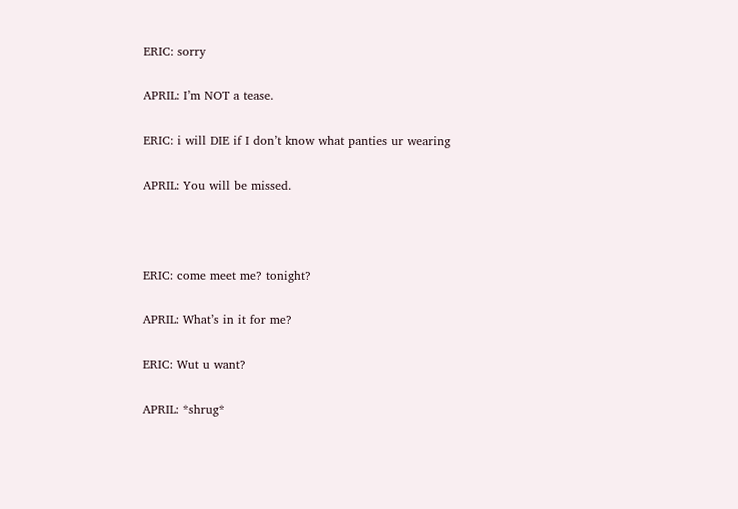ERIC: sorry

APRIL: I’m NOT a tease.

ERIC: i will DIE if I don’t know what panties ur wearing

APRIL: You will be missed.



ERIC: come meet me? tonight?

APRIL: What’s in it for me?

ERIC: Wut u want?

APRIL: *shrug*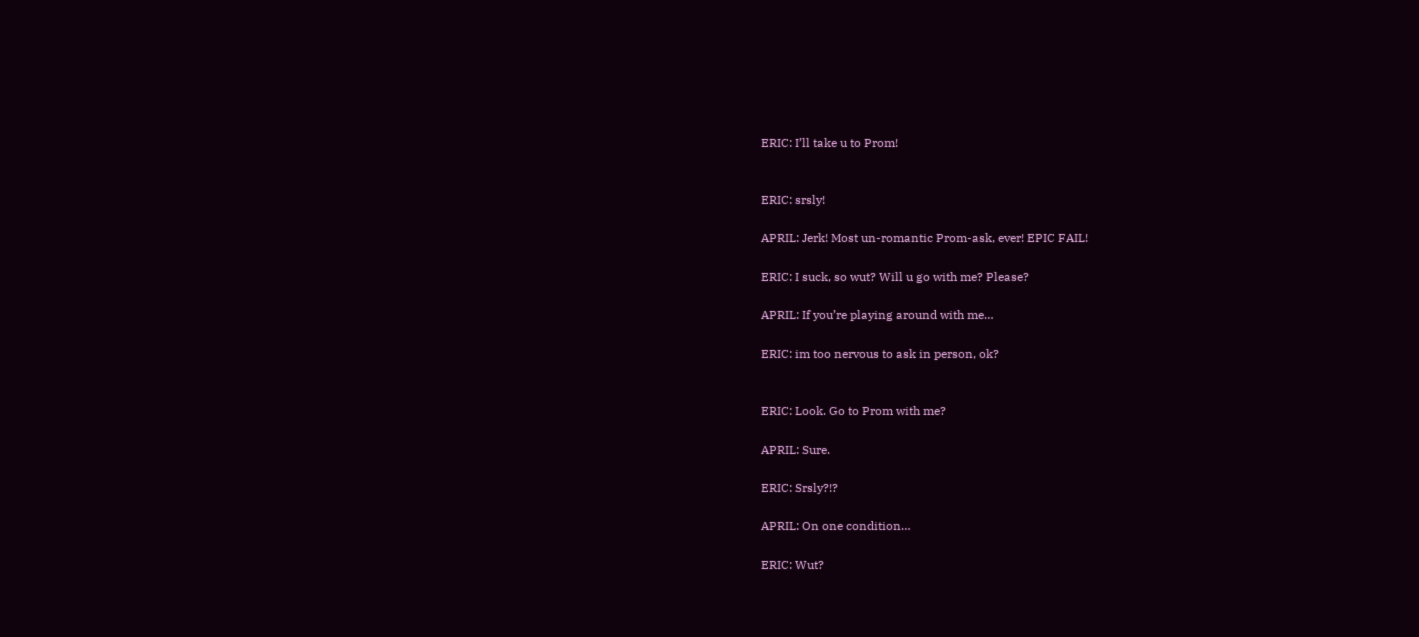ERIC: I’ll take u to Prom!


ERIC: srsly!

APRIL: Jerk! Most un-romantic Prom-ask, ever! EPIC FAIL!

ERIC: I suck, so wut? Will u go with me? Please?

APRIL: If you’re playing around with me…

ERIC: im too nervous to ask in person, ok?


ERIC: Look. Go to Prom with me?

APRIL: Sure.

ERIC: Srsly?!?

APRIL: On one condition…

ERIC: Wut?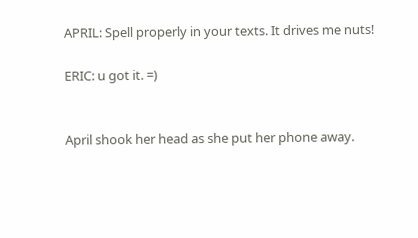APRIL: Spell properly in your texts. It drives me nuts!

ERIC: u got it. =)


April shook her head as she put her phone away.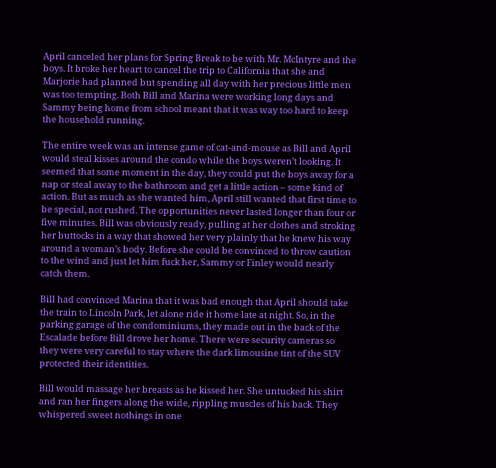April canceled her plans for Spring Break to be with Mr. McIntyre and the boys. It broke her heart to cancel the trip to California that she and Marjorie had planned but spending all day with her precious little men was too tempting. Both Bill and Marina were working long days and Sammy being home from school meant that it was way too hard to keep the household running.

The entire week was an intense game of cat-and-mouse as Bill and April would steal kisses around the condo while the boys weren’t looking. It seemed that some moment in the day, they could put the boys away for a nap or steal away to the bathroom and get a little action – some kind of action. But as much as she wanted him, April still wanted that first time to be special, not rushed. The opportunities never lasted longer than four or five minutes. Bill was obviously ready, pulling at her clothes and stroking her buttocks in a way that showed her very plainly that he knew his way around a woman’s body. Before she could be convinced to throw caution to the wind and just let him fuck her, Sammy or Finley would nearly catch them.

Bill had convinced Marina that it was bad enough that April should take the train to Lincoln Park, let alone ride it home late at night. So, in the parking garage of the condominiums, they made out in the back of the Escalade before Bill drove her home. There were security cameras so they were very careful to stay where the dark limousine tint of the SUV protected their identities.

Bill would massage her breasts as he kissed her. She untucked his shirt and ran her fingers along the wide, rippling muscles of his back. They whispered sweet nothings in one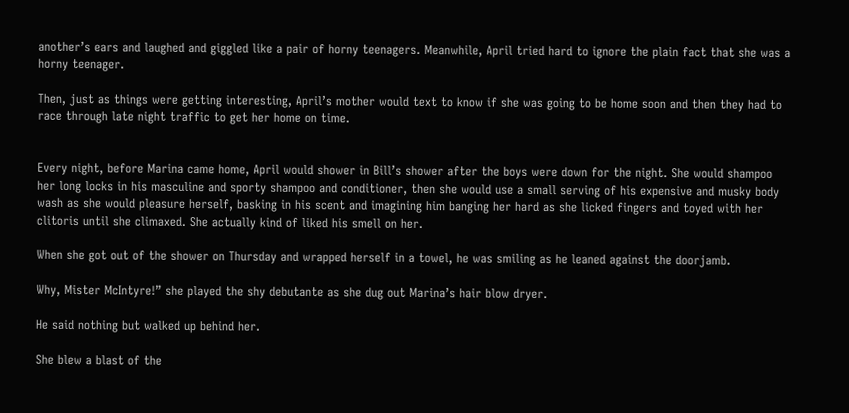another’s ears and laughed and giggled like a pair of horny teenagers. Meanwhile, April tried hard to ignore the plain fact that she was a horny teenager.

Then, just as things were getting interesting, April’s mother would text to know if she was going to be home soon and then they had to race through late night traffic to get her home on time.


Every night, before Marina came home, April would shower in Bill’s shower after the boys were down for the night. She would shampoo her long locks in his masculine and sporty shampoo and conditioner, then she would use a small serving of his expensive and musky body wash as she would pleasure herself, basking in his scent and imagining him banging her hard as she licked fingers and toyed with her clitoris until she climaxed. She actually kind of liked his smell on her.

When she got out of the shower on Thursday and wrapped herself in a towel, he was smiling as he leaned against the doorjamb.

Why, Mister McIntyre!” she played the shy debutante as she dug out Marina’s hair blow dryer.

He said nothing but walked up behind her.

She blew a blast of the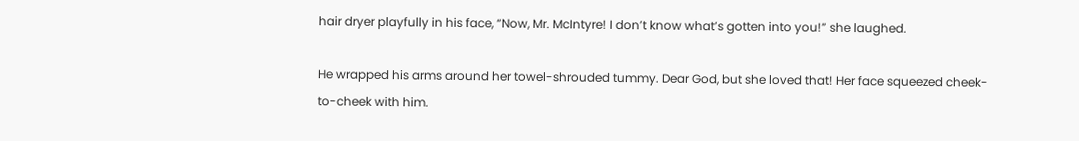hair dryer playfully in his face, “Now, Mr. McIntyre! I don’t know what’s gotten into you!” she laughed.

He wrapped his arms around her towel-shrouded tummy. Dear God, but she loved that! Her face squeezed cheek-to-cheek with him.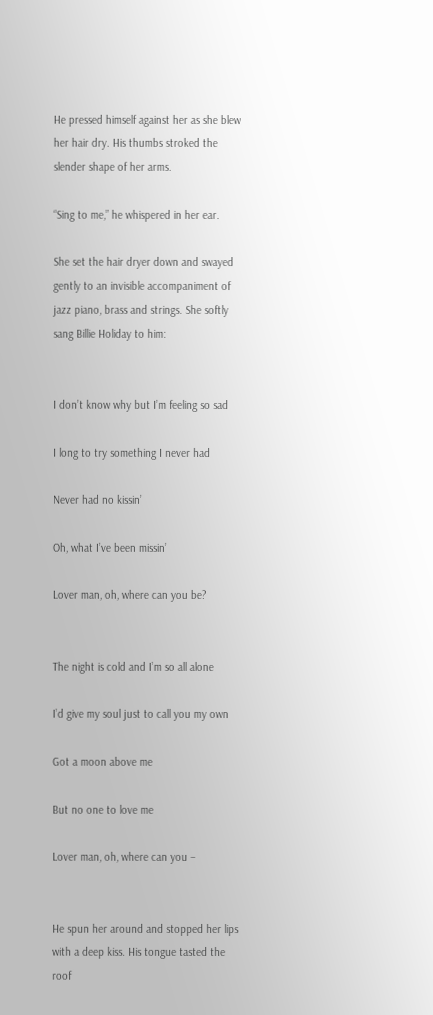He pressed himself against her as she blew her hair dry. His thumbs stroked the slender shape of her arms.

“Sing to me,” he whispered in her ear.

She set the hair dryer down and swayed gently to an invisible accompaniment of jazz piano, brass and strings. She softly sang Billie Holiday to him:


I don’t know why but I’m feeling so sad

I long to try something I never had

Never had no kissin’

Oh, what I’ve been missin’

Lover man, oh, where can you be?


The night is cold and I’m so all alone

I’d give my soul just to call you my own

Got a moon above me

But no one to love me

Lover man, oh, where can you –


He spun her around and stopped her lips with a deep kiss. His tongue tasted the roof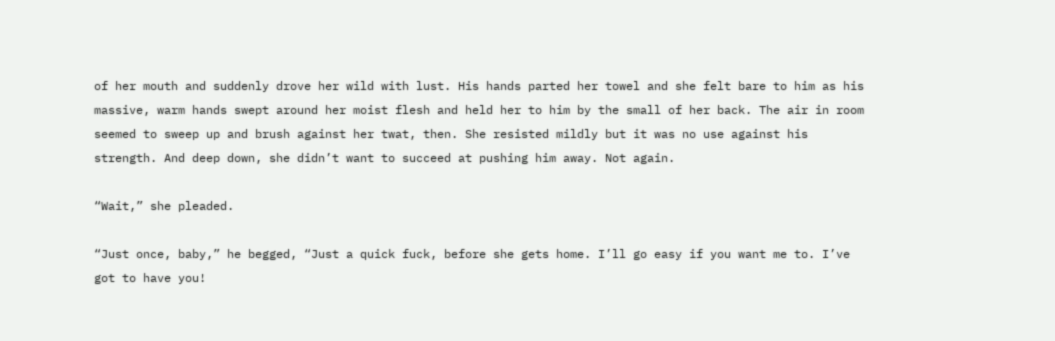of her mouth and suddenly drove her wild with lust. His hands parted her towel and she felt bare to him as his massive, warm hands swept around her moist flesh and held her to him by the small of her back. The air in room seemed to sweep up and brush against her twat, then. She resisted mildly but it was no use against his strength. And deep down, she didn’t want to succeed at pushing him away. Not again.

“Wait,” she pleaded.

“Just once, baby,” he begged, “Just a quick fuck, before she gets home. I’ll go easy if you want me to. I’ve got to have you!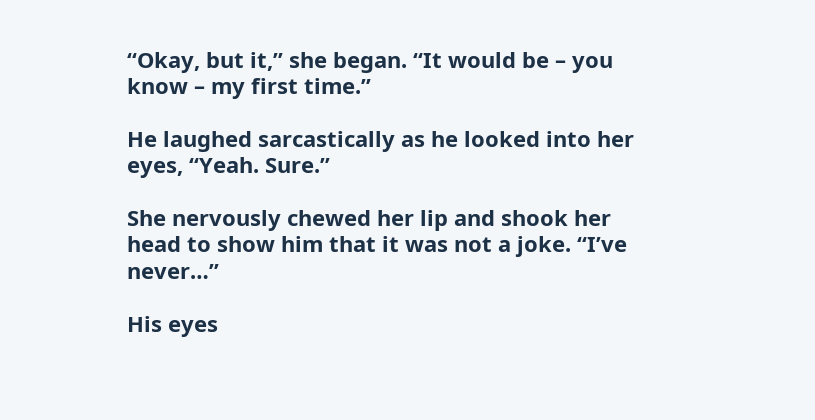“Okay, but it,” she began. “It would be – you know – my first time.”

He laughed sarcastically as he looked into her eyes, “Yeah. Sure.”

She nervously chewed her lip and shook her head to show him that it was not a joke. “I’ve never…”

His eyes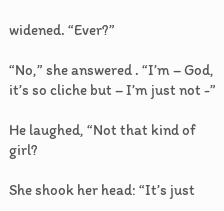widened. “Ever?”

“No,” she answered . “I’m – God, it’s so cliche but – I’m just not -”

He laughed, “Not that kind of girl?

She shook her head: “It’s just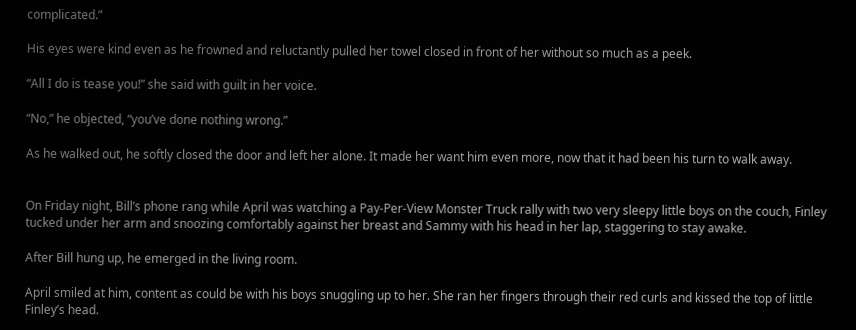complicated.”

His eyes were kind even as he frowned and reluctantly pulled her towel closed in front of her without so much as a peek.

“All I do is tease you!” she said with guilt in her voice.

“No,” he objected, “you’ve done nothing wrong.”

As he walked out, he softly closed the door and left her alone. It made her want him even more, now that it had been his turn to walk away.


On Friday night, Bill’s phone rang while April was watching a Pay-Per-View Monster Truck rally with two very sleepy little boys on the couch, Finley tucked under her arm and snoozing comfortably against her breast and Sammy with his head in her lap, staggering to stay awake.

After Bill hung up, he emerged in the living room.

April smiled at him, content as could be with his boys snuggling up to her. She ran her fingers through their red curls and kissed the top of little Finley’s head.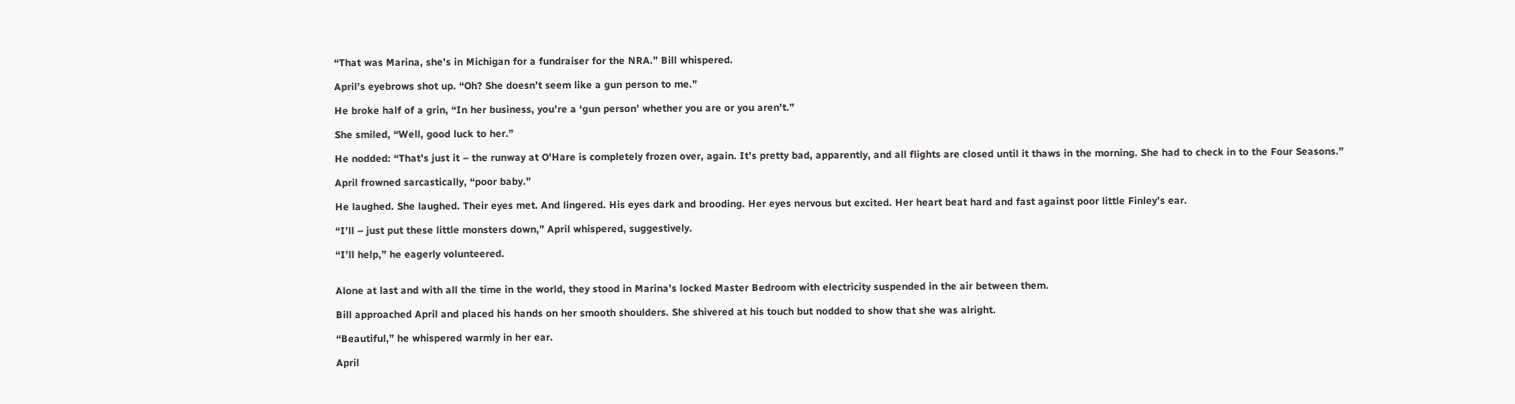“That was Marina, she’s in Michigan for a fundraiser for the NRA.” Bill whispered.

April’s eyebrows shot up. “Oh? She doesn’t seem like a gun person to me.”

He broke half of a grin, “In her business, you’re a ‘gun person’ whether you are or you aren’t.”

She smiled, “Well, good luck to her.”

He nodded: “That’s just it – the runway at O’Hare is completely frozen over, again. It’s pretty bad, apparently, and all flights are closed until it thaws in the morning. She had to check in to the Four Seasons.”

April frowned sarcastically, “poor baby.”

He laughed. She laughed. Their eyes met. And lingered. His eyes dark and brooding. Her eyes nervous but excited. Her heart beat hard and fast against poor little Finley’s ear.

“I’ll – just put these little monsters down,” April whispered, suggestively.

“I’ll help,” he eagerly volunteered.


Alone at last and with all the time in the world, they stood in Marina’s locked Master Bedroom with electricity suspended in the air between them.

Bill approached April and placed his hands on her smooth shoulders. She shivered at his touch but nodded to show that she was alright.

“Beautiful,” he whispered warmly in her ear.

April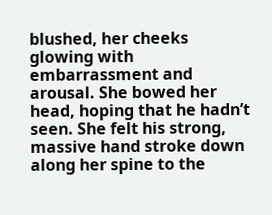blushed, her cheeks glowing with embarrassment and arousal. She bowed her head, hoping that he hadn’t seen. She felt his strong, massive hand stroke down along her spine to the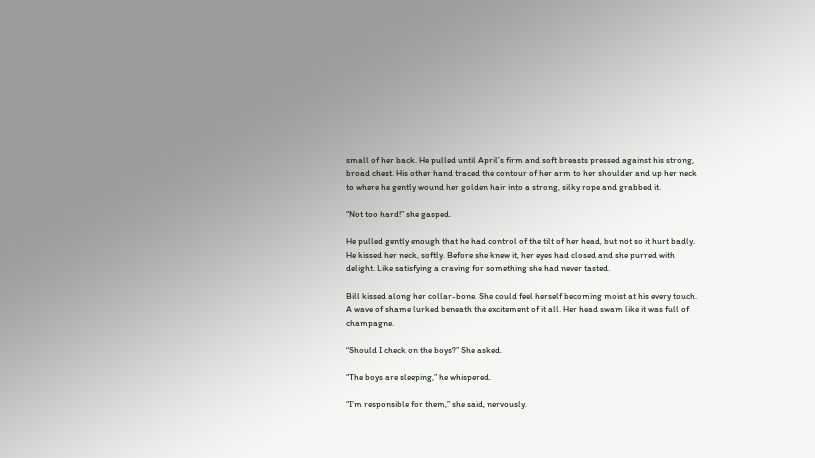small of her back. He pulled until April’s firm and soft breasts pressed against his strong, broad chest. His other hand traced the contour of her arm to her shoulder and up her neck to where he gently wound her golden hair into a strong, silky rope and grabbed it.

“Not too hard!” she gasped.

He pulled gently enough that he had control of the tilt of her head, but not so it hurt badly. He kissed her neck, softly. Before she knew it, her eyes had closed and she purred with delight. Like satisfying a craving for something she had never tasted.

Bill kissed along her collar-bone. She could feel herself becoming moist at his every touch. A wave of shame lurked beneath the excitement of it all. Her head swam like it was full of champagne.

“Should I check on the boys?” She asked.

“The boys are sleeping,” he whispered.

“I’m responsible for them,” she said, nervously.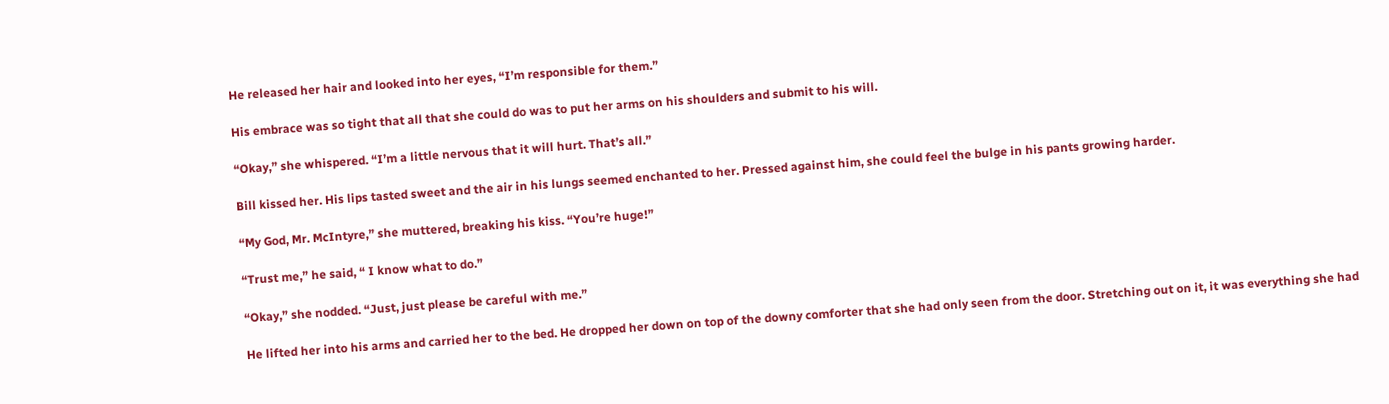He released her hair and looked into her eyes, “I’m responsible for them.”

His embrace was so tight that all that she could do was to put her arms on his shoulders and submit to his will.

“Okay,” she whispered. “I’m a little nervous that it will hurt. That’s all.”

Bill kissed her. His lips tasted sweet and the air in his lungs seemed enchanted to her. Pressed against him, she could feel the bulge in his pants growing harder.

“My God, Mr. McIntyre,” she muttered, breaking his kiss. “You’re huge!”

“Trust me,” he said, “ I know what to do.”

“Okay,” she nodded. “Just, just please be careful with me.”

He lifted her into his arms and carried her to the bed. He dropped her down on top of the downy comforter that she had only seen from the door. Stretching out on it, it was everything she had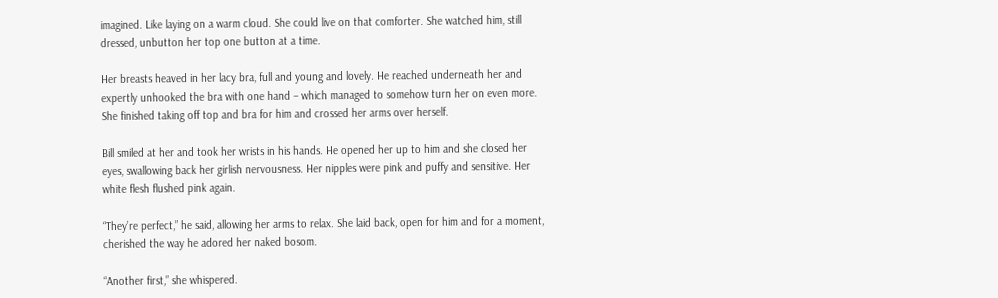imagined. Like laying on a warm cloud. She could live on that comforter. She watched him, still dressed, unbutton her top one button at a time.

Her breasts heaved in her lacy bra, full and young and lovely. He reached underneath her and expertly unhooked the bra with one hand – which managed to somehow turn her on even more. She finished taking off top and bra for him and crossed her arms over herself.

Bill smiled at her and took her wrists in his hands. He opened her up to him and she closed her eyes, swallowing back her girlish nervousness. Her nipples were pink and puffy and sensitive. Her white flesh flushed pink again.

“They’re perfect,” he said, allowing her arms to relax. She laid back, open for him and for a moment, cherished the way he adored her naked bosom.

“Another first,” she whispered.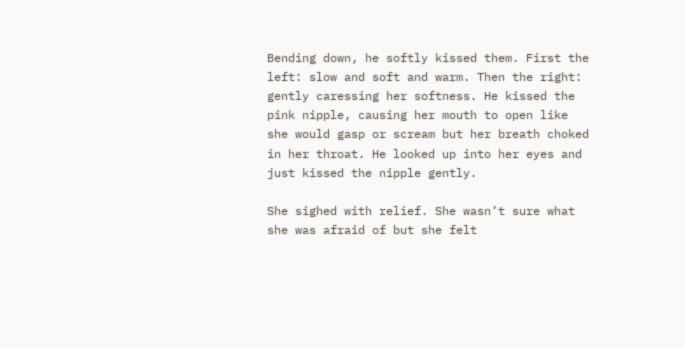Bending down, he softly kissed them. First the left: slow and soft and warm. Then the right: gently caressing her softness. He kissed the pink nipple, causing her mouth to open like she would gasp or scream but her breath choked in her throat. He looked up into her eyes and just kissed the nipple gently.

She sighed with relief. She wasn’t sure what she was afraid of but she felt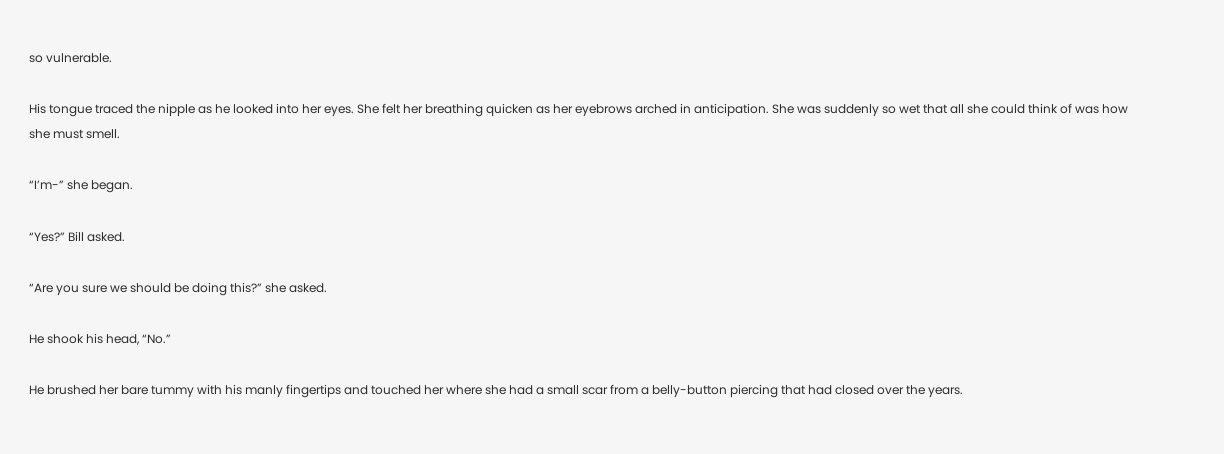so vulnerable.

His tongue traced the nipple as he looked into her eyes. She felt her breathing quicken as her eyebrows arched in anticipation. She was suddenly so wet that all she could think of was how she must smell.

“I’m-” she began.

“Yes?” Bill asked.

“Are you sure we should be doing this?” she asked.

He shook his head, “No.”

He brushed her bare tummy with his manly fingertips and touched her where she had a small scar from a belly-button piercing that had closed over the years.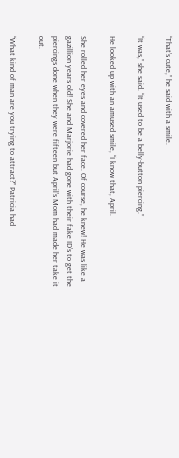“That’s cute,” he said with a smile.

“It was,” she said. “It used to be a belly-button piercing.”

He looked up with an amused smile, “I know that, April.

She rolled her eyes and covered her face. Of course, he knew! He was like a gazillion years old! She and Marjorie had gone with their fake ID’s to get the piercings done when they were fifteen but April’s Mom had made her take it out.

“What kind of man are you trying to attract?” Patricia had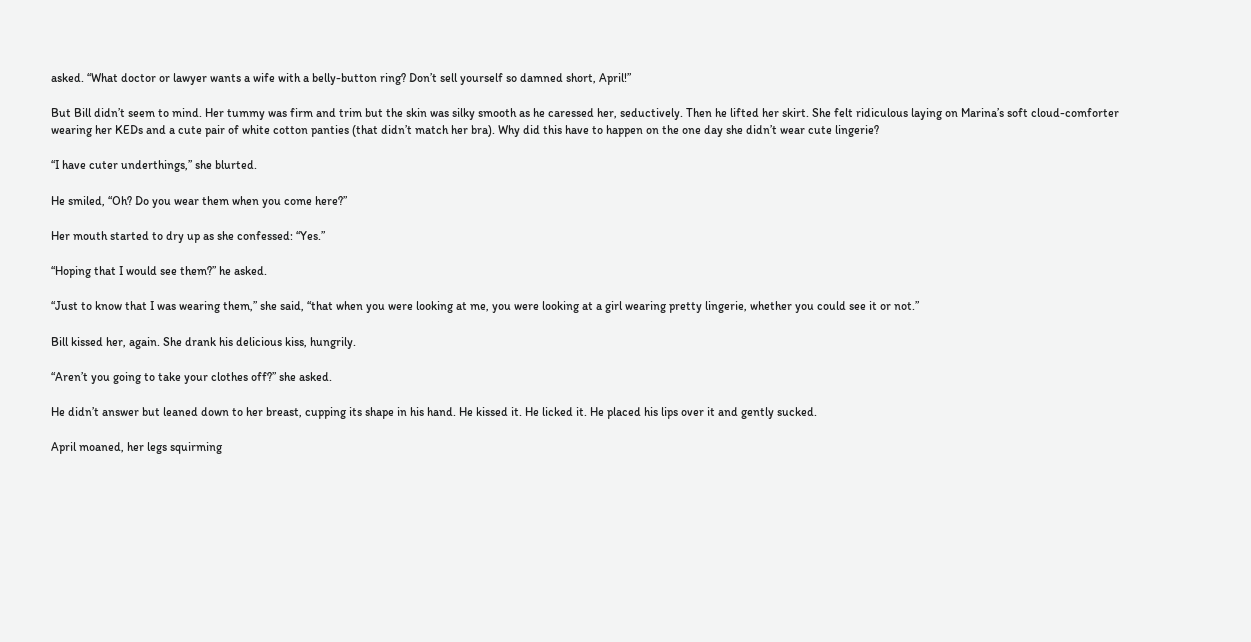asked. “What doctor or lawyer wants a wife with a belly-button ring? Don’t sell yourself so damned short, April!”

But Bill didn’t seem to mind. Her tummy was firm and trim but the skin was silky smooth as he caressed her, seductively. Then he lifted her skirt. She felt ridiculous laying on Marina’s soft cloud-comforter wearing her KEDs and a cute pair of white cotton panties (that didn’t match her bra). Why did this have to happen on the one day she didn’t wear cute lingerie?

“I have cuter underthings,” she blurted.

He smiled, “Oh? Do you wear them when you come here?”

Her mouth started to dry up as she confessed: “Yes.”

“Hoping that I would see them?” he asked.

“Just to know that I was wearing them,” she said, “that when you were looking at me, you were looking at a girl wearing pretty lingerie, whether you could see it or not.”

Bill kissed her, again. She drank his delicious kiss, hungrily.

“Aren’t you going to take your clothes off?” she asked.

He didn’t answer but leaned down to her breast, cupping its shape in his hand. He kissed it. He licked it. He placed his lips over it and gently sucked.

April moaned, her legs squirming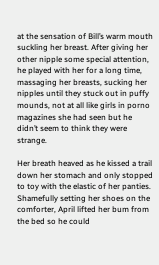at the sensation of Bill’s warm mouth suckling her breast. After giving her other nipple some special attention, he played with her for a long time, massaging her breasts, sucking her nipples until they stuck out in puffy mounds, not at all like girls in porno magazines she had seen but he didn’t seem to think they were strange.

Her breath heaved as he kissed a trail down her stomach and only stopped to toy with the elastic of her panties. Shamefully setting her shoes on the comforter, April lifted her bum from the bed so he could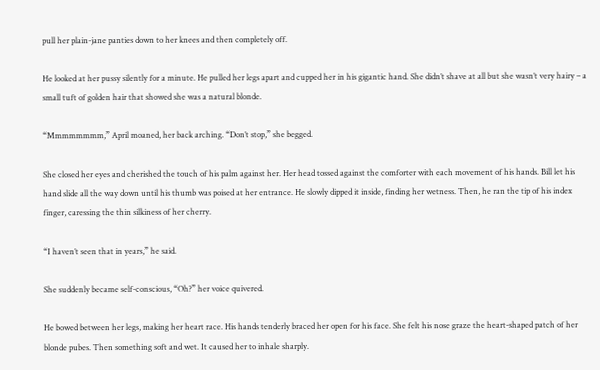pull her plain-jane panties down to her knees and then completely off.

He looked at her pussy silently for a minute. He pulled her legs apart and cupped her in his gigantic hand. She didn’t shave at all but she wasn’t very hairy – a small tuft of golden hair that showed she was a natural blonde.

“Mmmmmmmm,” April moaned, her back arching. “Don’t stop,” she begged.

She closed her eyes and cherished the touch of his palm against her. Her head tossed against the comforter with each movement of his hands. Bill let his hand slide all the way down until his thumb was poised at her entrance. He slowly dipped it inside, finding her wetness. Then, he ran the tip of his index finger, caressing the thin silkiness of her cherry.

“I haven’t seen that in years,” he said.

She suddenly became self-conscious, “Oh?” her voice quivered.

He bowed between her legs, making her heart race. His hands tenderly braced her open for his face. She felt his nose graze the heart-shaped patch of her blonde pubes. Then something soft and wet. It caused her to inhale sharply.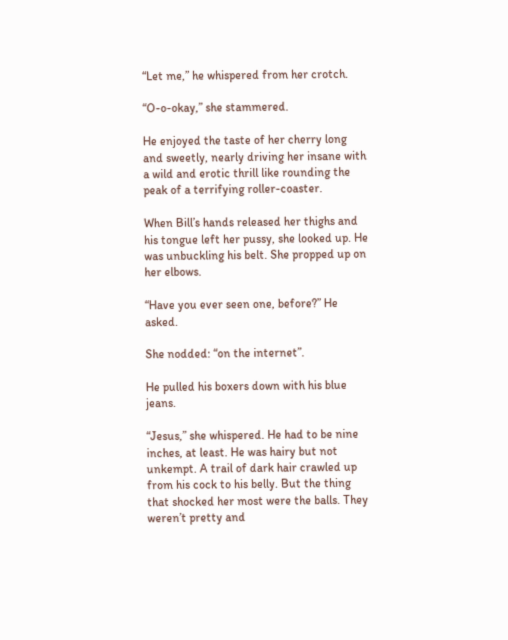“Let me,” he whispered from her crotch.

“O-o-okay,” she stammered.

He enjoyed the taste of her cherry long and sweetly, nearly driving her insane with a wild and erotic thrill like rounding the peak of a terrifying roller-coaster.

When Bill’s hands released her thighs and his tongue left her pussy, she looked up. He was unbuckling his belt. She propped up on her elbows.

“Have you ever seen one, before?” He asked.

She nodded: “on the internet”.

He pulled his boxers down with his blue jeans.

“Jesus,” she whispered. He had to be nine inches, at least. He was hairy but not unkempt. A trail of dark hair crawled up from his cock to his belly. But the thing that shocked her most were the balls. They weren’t pretty and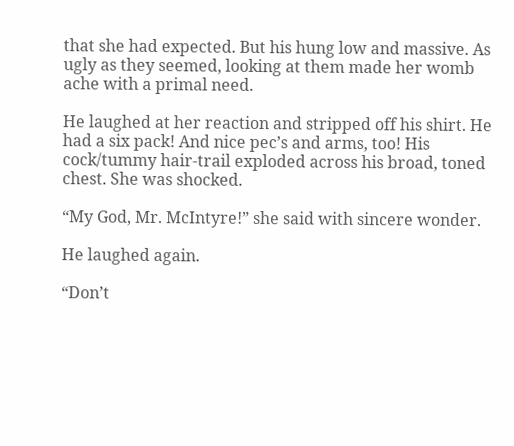that she had expected. But his hung low and massive. As ugly as they seemed, looking at them made her womb ache with a primal need.

He laughed at her reaction and stripped off his shirt. He had a six pack! And nice pec’s and arms, too! His cock/tummy hair-trail exploded across his broad, toned chest. She was shocked.

“My God, Mr. McIntyre!” she said with sincere wonder.

He laughed again.

“Don’t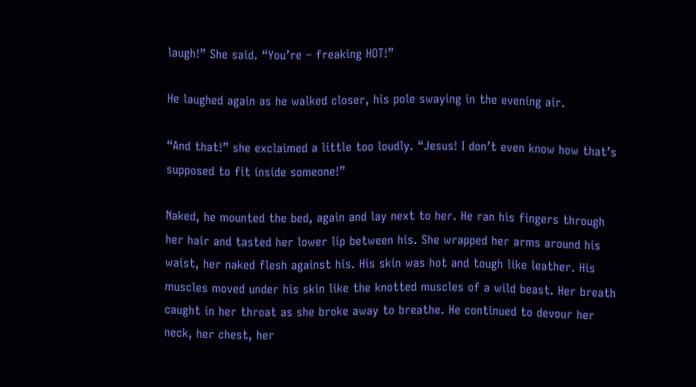laugh!” She said. “You’re – freaking HOT!”

He laughed again as he walked closer, his pole swaying in the evening air.

“And that!” she exclaimed a little too loudly. “Jesus! I don’t even know how that’s supposed to fit inside someone!”

Naked, he mounted the bed, again and lay next to her. He ran his fingers through her hair and tasted her lower lip between his. She wrapped her arms around his waist, her naked flesh against his. His skin was hot and tough like leather. His muscles moved under his skin like the knotted muscles of a wild beast. Her breath caught in her throat as she broke away to breathe. He continued to devour her neck, her chest, her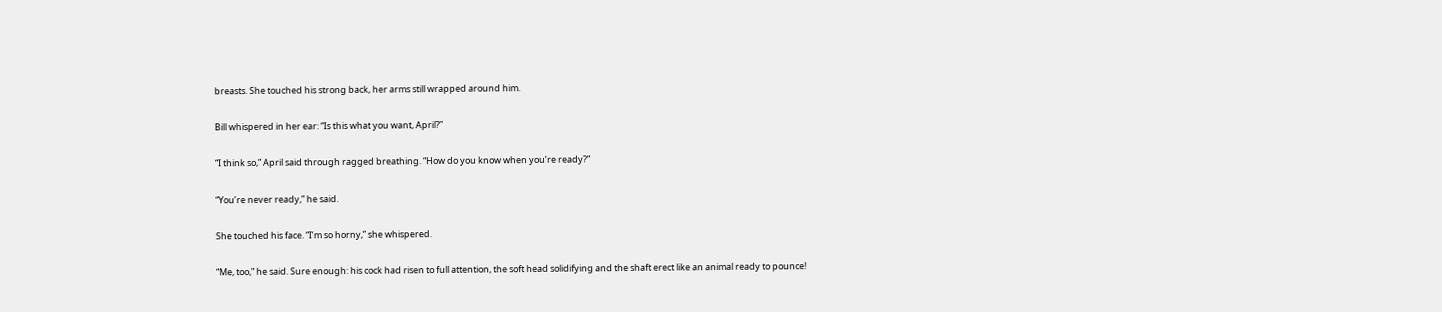breasts. She touched his strong back, her arms still wrapped around him.

Bill whispered in her ear: “Is this what you want, April?”

“I think so,” April said through ragged breathing. “How do you know when you’re ready?”

“You’re never ready,” he said.

She touched his face. “I’m so horny,” she whispered.

“Me, too,” he said. Sure enough: his cock had risen to full attention, the soft head solidifying and the shaft erect like an animal ready to pounce!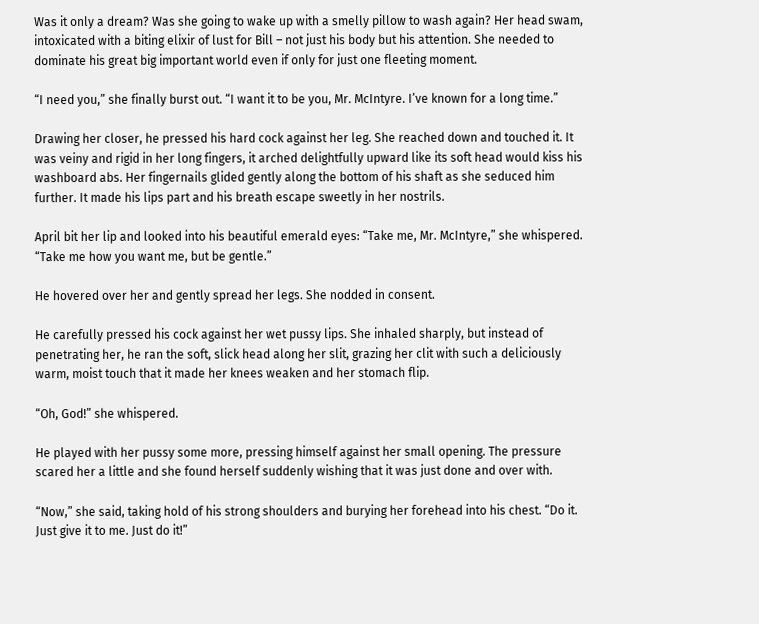Was it only a dream? Was she going to wake up with a smelly pillow to wash again? Her head swam, intoxicated with a biting elixir of lust for Bill – not just his body but his attention. She needed to dominate his great big important world even if only for just one fleeting moment.

“I need you,” she finally burst out. “I want it to be you, Mr. McIntyre. I’ve known for a long time.”

Drawing her closer, he pressed his hard cock against her leg. She reached down and touched it. It was veiny and rigid in her long fingers, it arched delightfully upward like its soft head would kiss his washboard abs. Her fingernails glided gently along the bottom of his shaft as she seduced him further. It made his lips part and his breath escape sweetly in her nostrils.

April bit her lip and looked into his beautiful emerald eyes: “Take me, Mr. McIntyre,” she whispered. “Take me how you want me, but be gentle.”

He hovered over her and gently spread her legs. She nodded in consent.

He carefully pressed his cock against her wet pussy lips. She inhaled sharply, but instead of penetrating her, he ran the soft, slick head along her slit, grazing her clit with such a deliciously warm, moist touch that it made her knees weaken and her stomach flip.

“Oh, God!” she whispered.

He played with her pussy some more, pressing himself against her small opening. The pressure scared her a little and she found herself suddenly wishing that it was just done and over with.

“Now,” she said, taking hold of his strong shoulders and burying her forehead into his chest. “Do it. Just give it to me. Just do it!”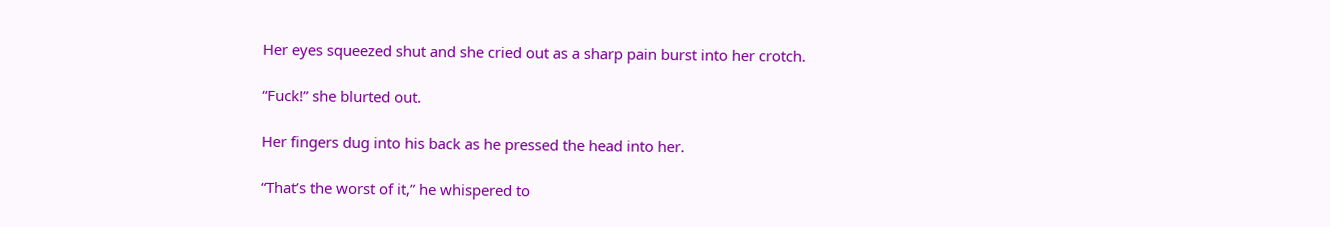Her eyes squeezed shut and she cried out as a sharp pain burst into her crotch.

“Fuck!” she blurted out.

Her fingers dug into his back as he pressed the head into her.

“That’s the worst of it,” he whispered to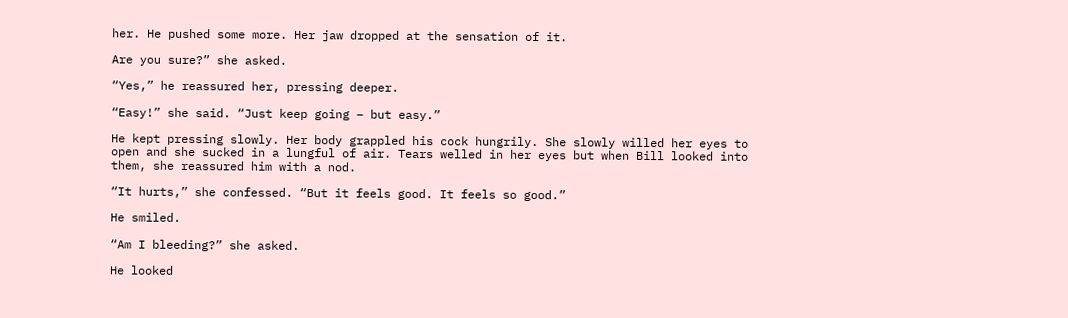her. He pushed some more. Her jaw dropped at the sensation of it.

Are you sure?” she asked.

“Yes,” he reassured her, pressing deeper.

“Easy!” she said. “Just keep going – but easy.”

He kept pressing slowly. Her body grappled his cock hungrily. She slowly willed her eyes to open and she sucked in a lungful of air. Tears welled in her eyes but when Bill looked into them, she reassured him with a nod.

“It hurts,” she confessed. “But it feels good. It feels so good.”

He smiled.

“Am I bleeding?” she asked.

He looked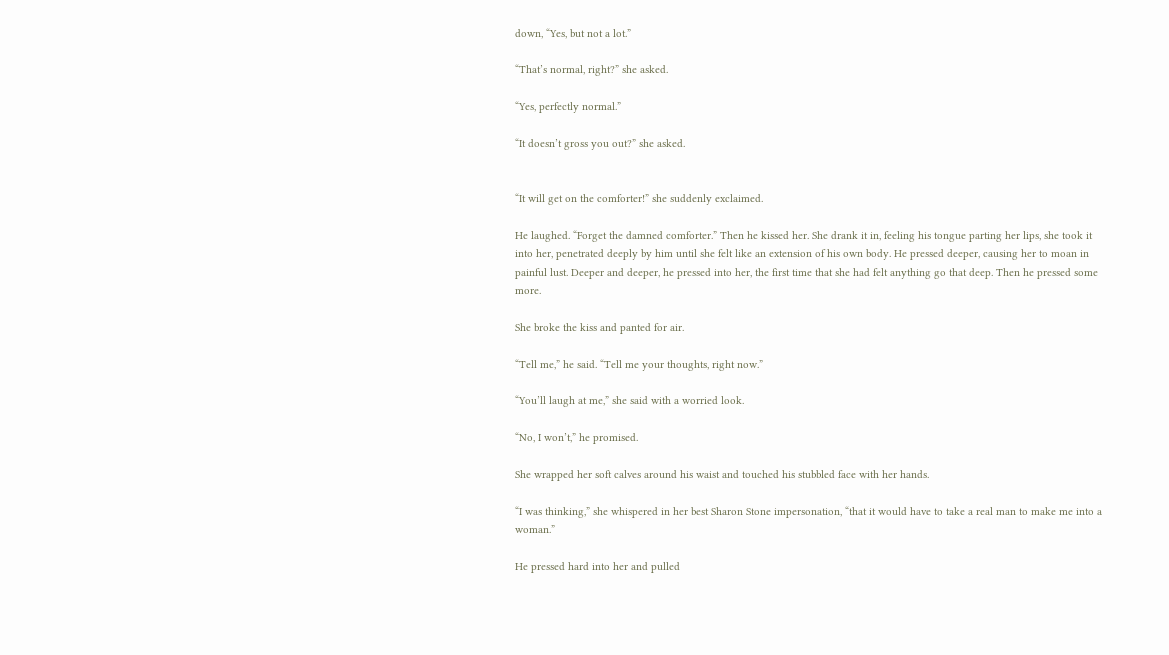down, “Yes, but not a lot.”

“That’s normal, right?” she asked.

“Yes, perfectly normal.”

“It doesn’t gross you out?” she asked.


“It will get on the comforter!” she suddenly exclaimed.

He laughed. “Forget the damned comforter.” Then he kissed her. She drank it in, feeling his tongue parting her lips, she took it into her, penetrated deeply by him until she felt like an extension of his own body. He pressed deeper, causing her to moan in painful lust. Deeper and deeper, he pressed into her, the first time that she had felt anything go that deep. Then he pressed some more.

She broke the kiss and panted for air.

“Tell me,” he said. “Tell me your thoughts, right now.”

“You’ll laugh at me,” she said with a worried look.

“No, I won’t,” he promised.

She wrapped her soft calves around his waist and touched his stubbled face with her hands.

“I was thinking,” she whispered in her best Sharon Stone impersonation, “that it would have to take a real man to make me into a woman.”

He pressed hard into her and pulled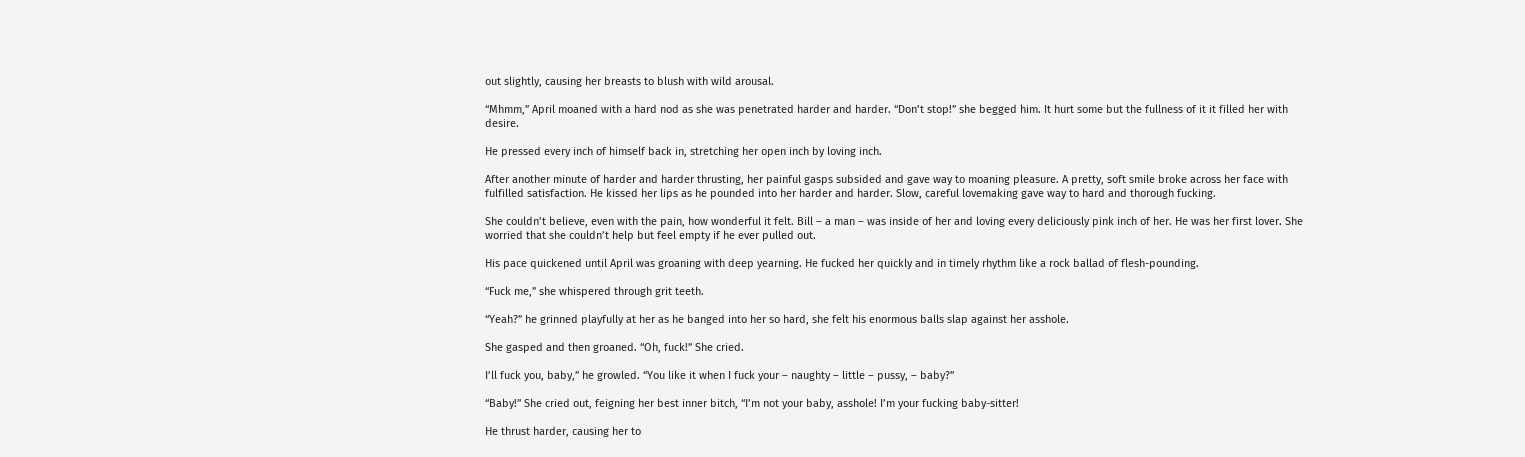out slightly, causing her breasts to blush with wild arousal.

“Mhmm,” April moaned with a hard nod as she was penetrated harder and harder. “Don’t stop!” she begged him. It hurt some but the fullness of it it filled her with desire.

He pressed every inch of himself back in, stretching her open inch by loving inch.

After another minute of harder and harder thrusting, her painful gasps subsided and gave way to moaning pleasure. A pretty, soft smile broke across her face with fulfilled satisfaction. He kissed her lips as he pounded into her harder and harder. Slow, careful lovemaking gave way to hard and thorough fucking.

She couldn’t believe, even with the pain, how wonderful it felt. Bill – a man – was inside of her and loving every deliciously pink inch of her. He was her first lover. She worried that she couldn’t help but feel empty if he ever pulled out.

His pace quickened until April was groaning with deep yearning. He fucked her quickly and in timely rhythm like a rock ballad of flesh-pounding.

“Fuck me,” she whispered through grit teeth.

“Yeah?” he grinned playfully at her as he banged into her so hard, she felt his enormous balls slap against her asshole.

She gasped and then groaned. “Oh, fuck!” She cried.

I’ll fuck you, baby,” he growled. “You like it when I fuck your – naughty – little – pussy, – baby?”

“Baby!” She cried out, feigning her best inner bitch, “I’m not your baby, asshole! I’m your fucking baby-sitter!

He thrust harder, causing her to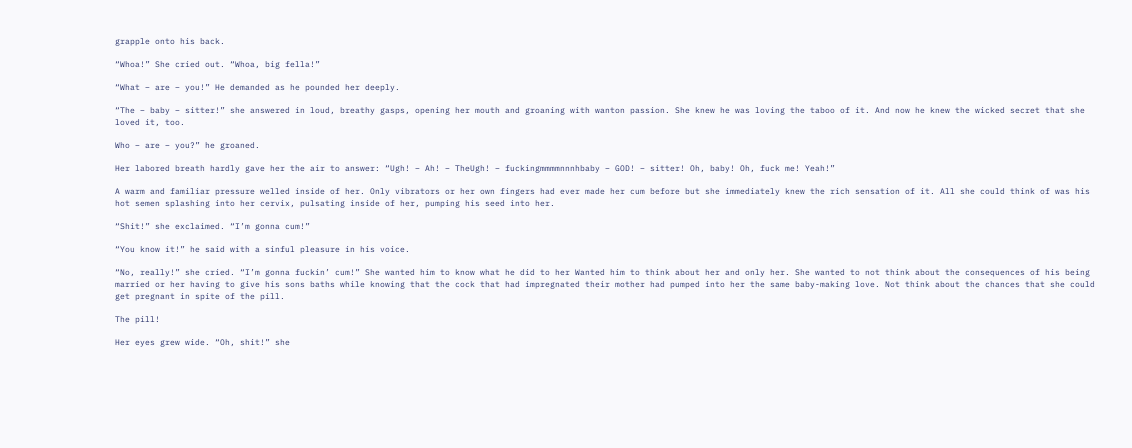grapple onto his back.

“Whoa!” She cried out. “Whoa, big fella!”

“What – are – you!” He demanded as he pounded her deeply.

“The – baby – sitter!” she answered in loud, breathy gasps, opening her mouth and groaning with wanton passion. She knew he was loving the taboo of it. And now he knew the wicked secret that she loved it, too.

Who – are – you?” he groaned.

Her labored breath hardly gave her the air to answer: “Ugh! – Ah! – TheUgh! – fuckingmmmmnnnhbaby – GOD! – sitter! Oh, baby! Oh, fuck me! Yeah!”

A warm and familiar pressure welled inside of her. Only vibrators or her own fingers had ever made her cum before but she immediately knew the rich sensation of it. All she could think of was his hot semen splashing into her cervix, pulsating inside of her, pumping his seed into her.

“Shit!” she exclaimed. “I’m gonna cum!”

“You know it!” he said with a sinful pleasure in his voice.

“No, really!” she cried. “I’m gonna fuckin’ cum!” She wanted him to know what he did to her Wanted him to think about her and only her. She wanted to not think about the consequences of his being married or her having to give his sons baths while knowing that the cock that had impregnated their mother had pumped into her the same baby-making love. Not think about the chances that she could get pregnant in spite of the pill.

The pill!

Her eyes grew wide. “Oh, shit!” she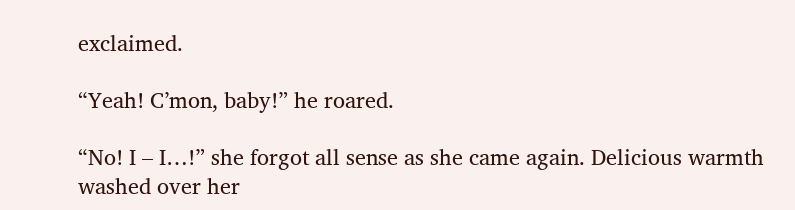exclaimed.

“Yeah! C’mon, baby!” he roared.

“No! I – I…!” she forgot all sense as she came again. Delicious warmth washed over her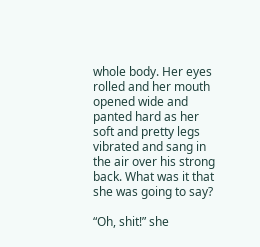whole body. Her eyes rolled and her mouth opened wide and panted hard as her soft and pretty legs vibrated and sang in the air over his strong back. What was it that she was going to say?

“Oh, shit!” she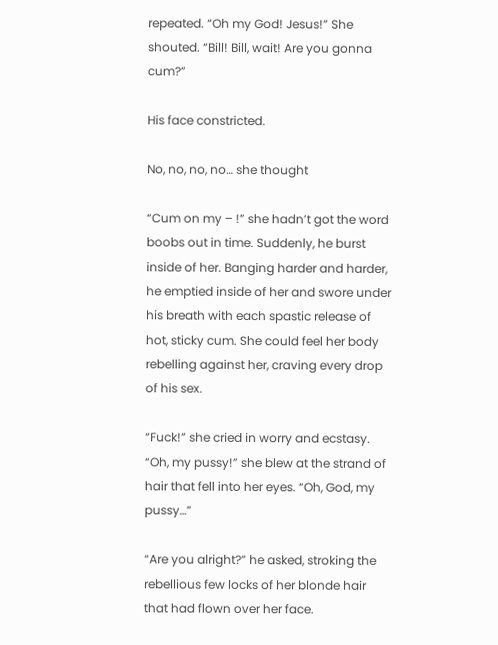repeated. “Oh my God! Jesus!” She shouted. “Bill! Bill, wait! Are you gonna cum?”

His face constricted.

No, no, no, no… she thought

“Cum on my – !” she hadn’t got the word boobs out in time. Suddenly, he burst inside of her. Banging harder and harder, he emptied inside of her and swore under his breath with each spastic release of hot, sticky cum. She could feel her body rebelling against her, craving every drop of his sex.

“Fuck!” she cried in worry and ecstasy. “Oh, my pussy!” she blew at the strand of hair that fell into her eyes. “Oh, God, my pussy…”

“Are you alright?” he asked, stroking the rebellious few locks of her blonde hair that had flown over her face.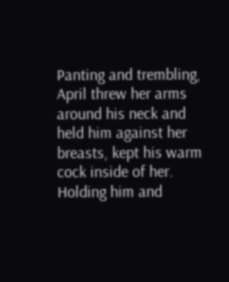Panting and trembling, April threw her arms around his neck and held him against her breasts, kept his warm cock inside of her. Holding him and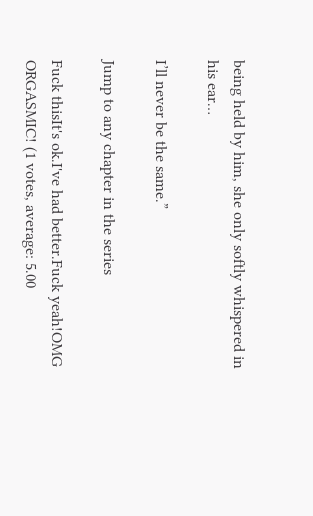being held by him, she only softly whispered in his ear…

I’ll never be the same.”

Jump to any chapter in the series

Fuck thisIt's ok.I've had better.Fuck yeah!OMG ORGASMIC! (1 votes, average: 5.00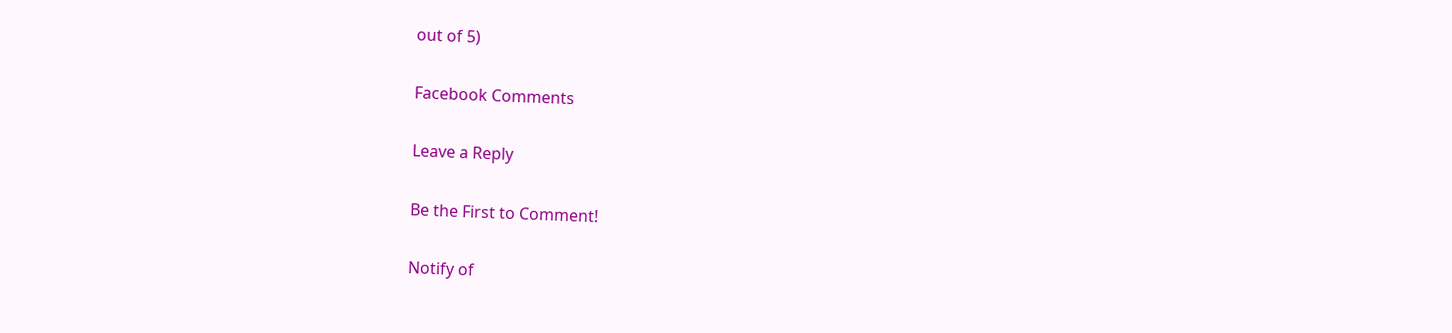out of 5)

Facebook Comments

Leave a Reply

Be the First to Comment!

Notify of